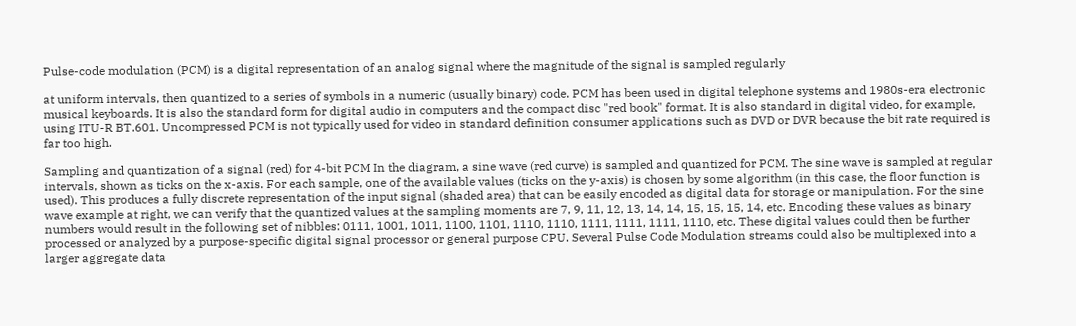Pulse-code modulation (PCM) is a digital representation of an analog signal where the magnitude of the signal is sampled regularly

at uniform intervals, then quantized to a series of symbols in a numeric (usually binary) code. PCM has been used in digital telephone systems and 1980s-era electronic musical keyboards. It is also the standard form for digital audio in computers and the compact disc "red book" format. It is also standard in digital video, for example, using ITU-R BT.601. Uncompressed PCM is not typically used for video in standard definition consumer applications such as DVD or DVR because the bit rate required is far too high.

Sampling and quantization of a signal (red) for 4-bit PCM In the diagram, a sine wave (red curve) is sampled and quantized for PCM. The sine wave is sampled at regular intervals, shown as ticks on the x-axis. For each sample, one of the available values (ticks on the y-axis) is chosen by some algorithm (in this case, the floor function is used). This produces a fully discrete representation of the input signal (shaded area) that can be easily encoded as digital data for storage or manipulation. For the sine wave example at right, we can verify that the quantized values at the sampling moments are 7, 9, 11, 12, 13, 14, 14, 15, 15, 15, 14, etc. Encoding these values as binary numbers would result in the following set of nibbles: 0111, 1001, 1011, 1100, 1101, 1110, 1110, 1111, 1111, 1111, 1110, etc. These digital values could then be further processed or analyzed by a purpose-specific digital signal processor or general purpose CPU. Several Pulse Code Modulation streams could also be multiplexed into a larger aggregate data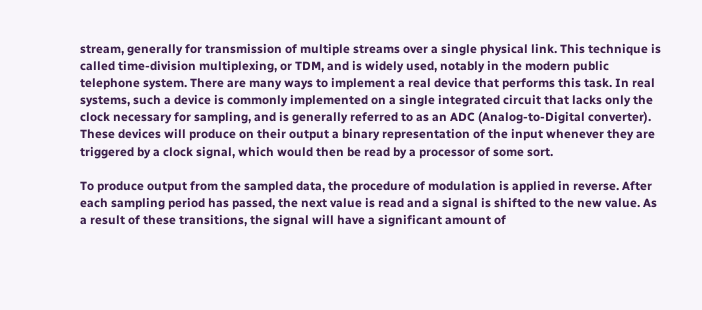stream, generally for transmission of multiple streams over a single physical link. This technique is called time-division multiplexing, or TDM, and is widely used, notably in the modern public telephone system. There are many ways to implement a real device that performs this task. In real systems, such a device is commonly implemented on a single integrated circuit that lacks only the clock necessary for sampling, and is generally referred to as an ADC (Analog-to-Digital converter). These devices will produce on their output a binary representation of the input whenever they are triggered by a clock signal, which would then be read by a processor of some sort.

To produce output from the sampled data, the procedure of modulation is applied in reverse. After each sampling period has passed, the next value is read and a signal is shifted to the new value. As a result of these transitions, the signal will have a significant amount of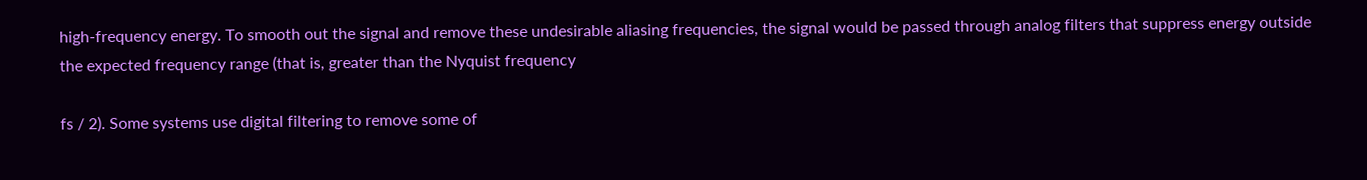high-frequency energy. To smooth out the signal and remove these undesirable aliasing frequencies, the signal would be passed through analog filters that suppress energy outside the expected frequency range (that is, greater than the Nyquist frequency

fs / 2). Some systems use digital filtering to remove some of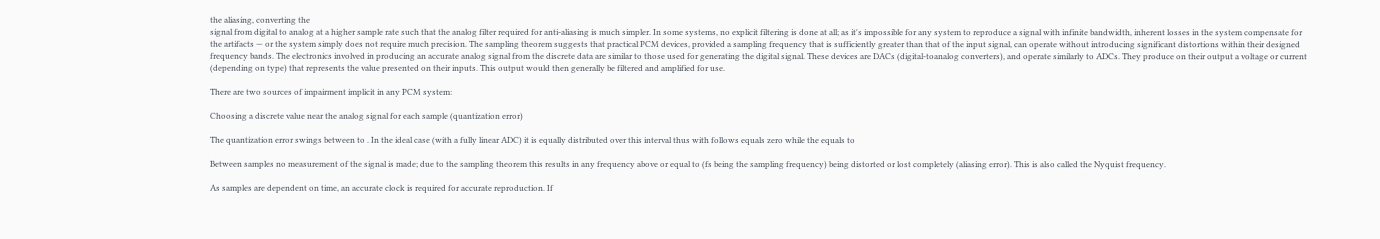the aliasing, converting the
signal from digital to analog at a higher sample rate such that the analog filter required for anti-aliasing is much simpler. In some systems, no explicit filtering is done at all; as it's impossible for any system to reproduce a signal with infinite bandwidth, inherent losses in the system compensate for the artifacts — or the system simply does not require much precision. The sampling theorem suggests that practical PCM devices, provided a sampling frequency that is sufficiently greater than that of the input signal, can operate without introducing significant distortions within their designed frequency bands. The electronics involved in producing an accurate analog signal from the discrete data are similar to those used for generating the digital signal. These devices are DACs (digital-toanalog converters), and operate similarly to ADCs. They produce on their output a voltage or current (depending on type) that represents the value presented on their inputs. This output would then generally be filtered and amplified for use.

There are two sources of impairment implicit in any PCM system:

Choosing a discrete value near the analog signal for each sample (quantization error)

The quantization error swings between to . In the ideal case (with a fully linear ADC) it is equally distributed over this interval thus with follows equals zero while the equals to

Between samples no measurement of the signal is made; due to the sampling theorem this results in any frequency above or equal to (fs being the sampling frequency) being distorted or lost completely (aliasing error). This is also called the Nyquist frequency.

As samples are dependent on time, an accurate clock is required for accurate reproduction. If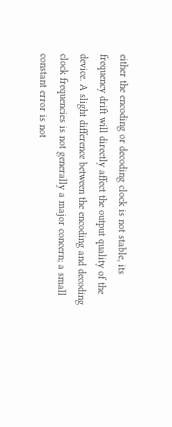either the encoding or decoding clock is not stable, its frequency drift will directly affect the output quality of the device. A slight difference between the encoding and decoding clock frequencies is not generally a major concern; a small constant error is not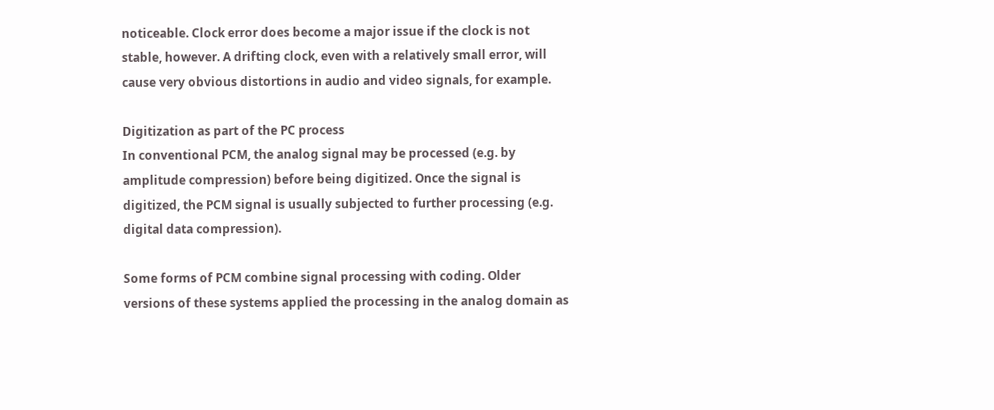noticeable. Clock error does become a major issue if the clock is not stable, however. A drifting clock, even with a relatively small error, will cause very obvious distortions in audio and video signals, for example.

Digitization as part of the PC process
In conventional PCM, the analog signal may be processed (e.g. by amplitude compression) before being digitized. Once the signal is digitized, the PCM signal is usually subjected to further processing (e.g. digital data compression).

Some forms of PCM combine signal processing with coding. Older versions of these systems applied the processing in the analog domain as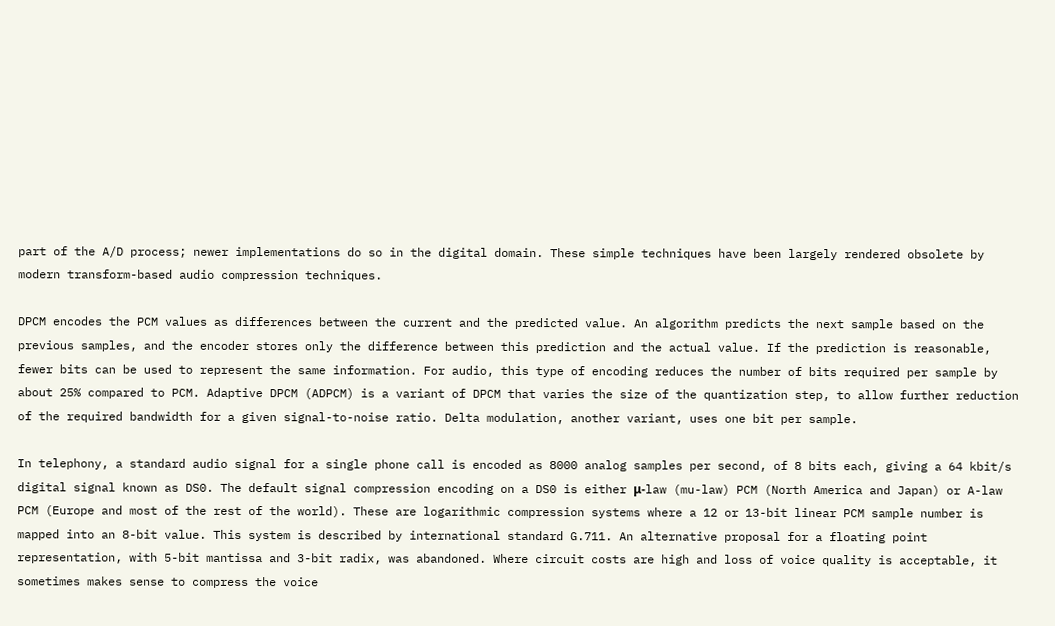part of the A/D process; newer implementations do so in the digital domain. These simple techniques have been largely rendered obsolete by modern transform-based audio compression techniques.

DPCM encodes the PCM values as differences between the current and the predicted value. An algorithm predicts the next sample based on the previous samples, and the encoder stores only the difference between this prediction and the actual value. If the prediction is reasonable, fewer bits can be used to represent the same information. For audio, this type of encoding reduces the number of bits required per sample by about 25% compared to PCM. Adaptive DPCM (ADPCM) is a variant of DPCM that varies the size of the quantization step, to allow further reduction of the required bandwidth for a given signal-to-noise ratio. Delta modulation, another variant, uses one bit per sample.

In telephony, a standard audio signal for a single phone call is encoded as 8000 analog samples per second, of 8 bits each, giving a 64 kbit/s digital signal known as DS0. The default signal compression encoding on a DS0 is either μ-law (mu-law) PCM (North America and Japan) or A-law PCM (Europe and most of the rest of the world). These are logarithmic compression systems where a 12 or 13-bit linear PCM sample number is mapped into an 8-bit value. This system is described by international standard G.711. An alternative proposal for a floating point representation, with 5-bit mantissa and 3-bit radix, was abandoned. Where circuit costs are high and loss of voice quality is acceptable, it sometimes makes sense to compress the voice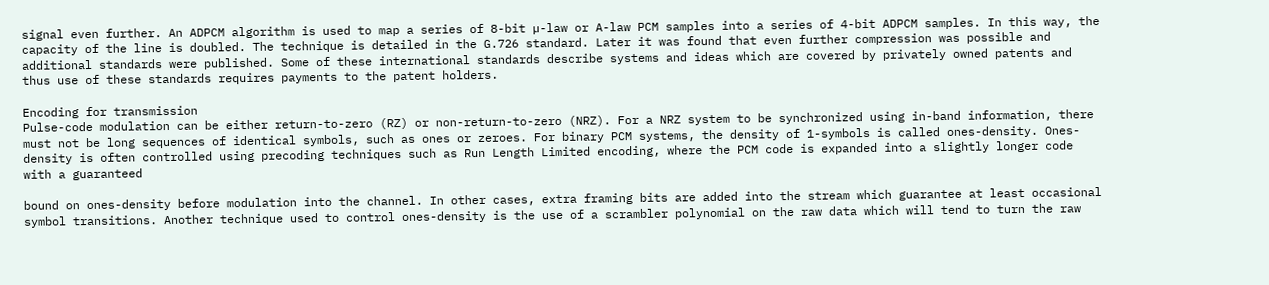signal even further. An ADPCM algorithm is used to map a series of 8-bit µ-law or A-law PCM samples into a series of 4-bit ADPCM samples. In this way, the capacity of the line is doubled. The technique is detailed in the G.726 standard. Later it was found that even further compression was possible and additional standards were published. Some of these international standards describe systems and ideas which are covered by privately owned patents and thus use of these standards requires payments to the patent holders.

Encoding for transmission
Pulse-code modulation can be either return-to-zero (RZ) or non-return-to-zero (NRZ). For a NRZ system to be synchronized using in-band information, there must not be long sequences of identical symbols, such as ones or zeroes. For binary PCM systems, the density of 1-symbols is called ones-density. Ones-density is often controlled using precoding techniques such as Run Length Limited encoding, where the PCM code is expanded into a slightly longer code with a guaranteed

bound on ones-density before modulation into the channel. In other cases, extra framing bits are added into the stream which guarantee at least occasional symbol transitions. Another technique used to control ones-density is the use of a scrambler polynomial on the raw data which will tend to turn the raw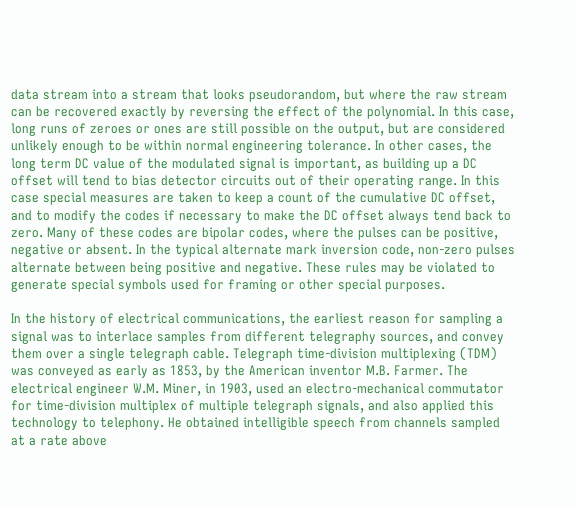data stream into a stream that looks pseudorandom, but where the raw stream can be recovered exactly by reversing the effect of the polynomial. In this case, long runs of zeroes or ones are still possible on the output, but are considered unlikely enough to be within normal engineering tolerance. In other cases, the long term DC value of the modulated signal is important, as building up a DC offset will tend to bias detector circuits out of their operating range. In this case special measures are taken to keep a count of the cumulative DC offset, and to modify the codes if necessary to make the DC offset always tend back to zero. Many of these codes are bipolar codes, where the pulses can be positive, negative or absent. In the typical alternate mark inversion code, non-zero pulses alternate between being positive and negative. These rules may be violated to generate special symbols used for framing or other special purposes.

In the history of electrical communications, the earliest reason for sampling a signal was to interlace samples from different telegraphy sources, and convey them over a single telegraph cable. Telegraph time-division multiplexing (TDM) was conveyed as early as 1853, by the American inventor M.B. Farmer. The electrical engineer W.M. Miner, in 1903, used an electro-mechanical commutator for time-division multiplex of multiple telegraph signals, and also applied this technology to telephony. He obtained intelligible speech from channels sampled at a rate above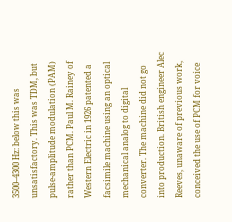3500–4300 Hz: below this was unsatisfactory. This was TDM, but pulse-amplitude modulation (PAM) rather than PCM. Paul M. Rainey of Western Electric in 1926 patented a facsimile machine using an optical mechanical analog to digital converter. The machine did not go into production. British engineer Alec Reeves, unaware of previous work, conceived the use of PCM for voice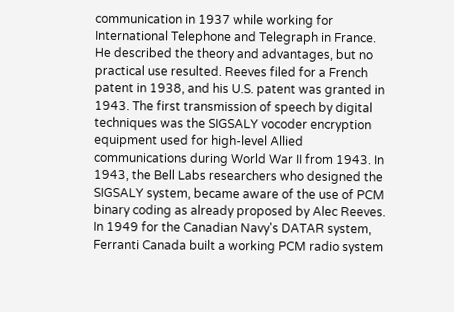communication in 1937 while working for International Telephone and Telegraph in France. He described the theory and advantages, but no practical use resulted. Reeves filed for a French patent in 1938, and his U.S. patent was granted in 1943. The first transmission of speech by digital techniques was the SIGSALY vocoder encryption equipment used for high-level Allied communications during World War II from 1943. In 1943, the Bell Labs researchers who designed the SIGSALY system, became aware of the use of PCM binary coding as already proposed by Alec Reeves. In 1949 for the Canadian Navy's DATAR system, Ferranti Canada built a working PCM radio system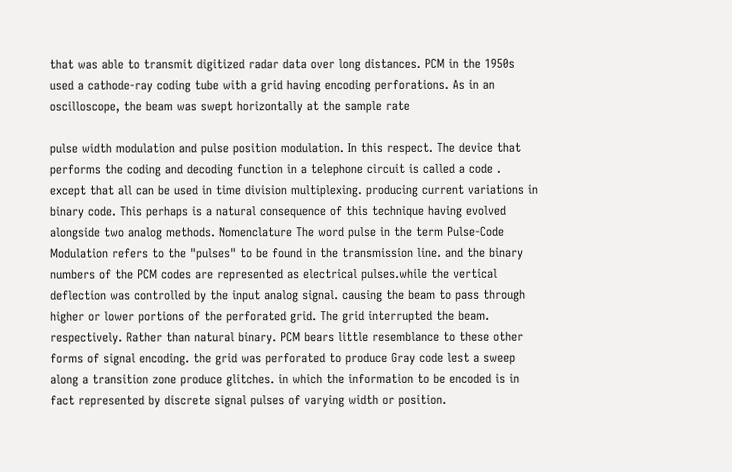that was able to transmit digitized radar data over long distances. PCM in the 1950s used a cathode-ray coding tube with a grid having encoding perforations. As in an oscilloscope, the beam was swept horizontally at the sample rate

pulse width modulation and pulse position modulation. In this respect. The device that performs the coding and decoding function in a telephone circuit is called a code . except that all can be used in time division multiplexing. producing current variations in binary code. This perhaps is a natural consequence of this technique having evolved alongside two analog methods. Nomenclature The word pulse in the term Pulse-Code Modulation refers to the "pulses" to be found in the transmission line. and the binary numbers of the PCM codes are represented as electrical pulses.while the vertical deflection was controlled by the input analog signal. causing the beam to pass through higher or lower portions of the perforated grid. The grid interrupted the beam. respectively. Rather than natural binary. PCM bears little resemblance to these other forms of signal encoding. the grid was perforated to produce Gray code lest a sweep along a transition zone produce glitches. in which the information to be encoded is in fact represented by discrete signal pulses of varying width or position.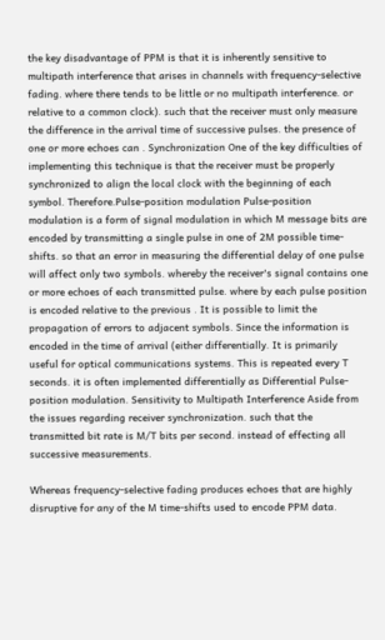the key disadvantage of PPM is that it is inherently sensitive to multipath interference that arises in channels with frequency-selective fading. where there tends to be little or no multipath interference. or relative to a common clock). such that the receiver must only measure the difference in the arrival time of successive pulses. the presence of one or more echoes can . Synchronization One of the key difficulties of implementing this technique is that the receiver must be properly synchronized to align the local clock with the beginning of each symbol. Therefore.Pulse-position modulation Pulse-position modulation is a form of signal modulation in which M message bits are encoded by transmitting a single pulse in one of 2M possible time-shifts. so that an error in measuring the differential delay of one pulse will affect only two symbols. whereby the receiver's signal contains one or more echoes of each transmitted pulse. where by each pulse position is encoded relative to the previous . It is possible to limit the propagation of errors to adjacent symbols. Since the information is encoded in the time of arrival (either differentially. It is primarily useful for optical communications systems. This is repeated every T seconds. it is often implemented differentially as Differential Pulse-position modulation. Sensitivity to Multipath Interference Aside from the issues regarding receiver synchronization. such that the transmitted bit rate is M/T bits per second. instead of effecting all successive measurements.

Whereas frequency-selective fading produces echoes that are highly disruptive for any of the M time-shifts used to encode PPM data.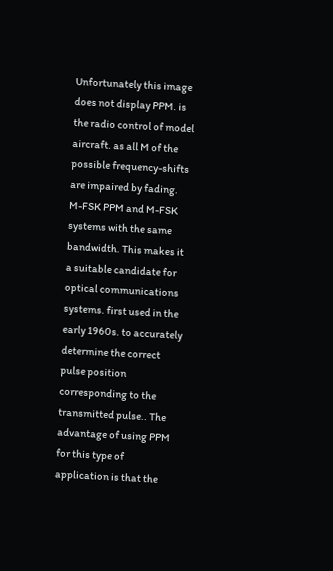Unfortunately this image does not display PPM. is the radio control of model aircraft. as all M of the possible frequency-shifts are impaired by fading. M-FSK PPM and M-FSK systems with the same bandwidth. This makes it a suitable candidate for optical communications systems. first used in the early 1960s. to accurately determine the correct pulse position corresponding to the transmitted pulse.. The advantage of using PPM for this type of application is that the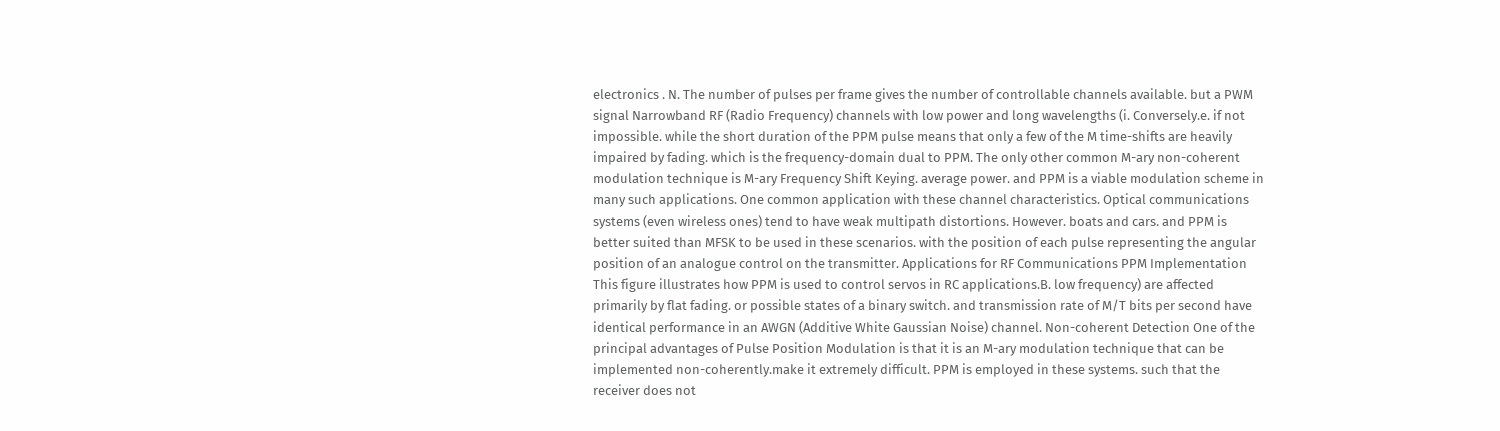electronics . N. The number of pulses per frame gives the number of controllable channels available. but a PWM signal Narrowband RF (Radio Frequency) channels with low power and long wavelengths (i. Conversely.e. if not impossible. while the short duration of the PPM pulse means that only a few of the M time-shifts are heavily impaired by fading. which is the frequency-domain dual to PPM. The only other common M-ary non-coherent modulation technique is M-ary Frequency Shift Keying. average power. and PPM is a viable modulation scheme in many such applications. One common application with these channel characteristics. Optical communications systems (even wireless ones) tend to have weak multipath distortions. However. boats and cars. and PPM is better suited than MFSK to be used in these scenarios. with the position of each pulse representing the angular position of an analogue control on the transmitter. Applications for RF Communications PPM Implementation This figure illustrates how PPM is used to control servos in RC applications.B. low frequency) are affected primarily by flat fading. or possible states of a binary switch. and transmission rate of M/T bits per second have identical performance in an AWGN (Additive White Gaussian Noise) channel. Non-coherent Detection One of the principal advantages of Pulse Position Modulation is that it is an M-ary modulation technique that can be implemented non-coherently.make it extremely difficult. PPM is employed in these systems. such that the receiver does not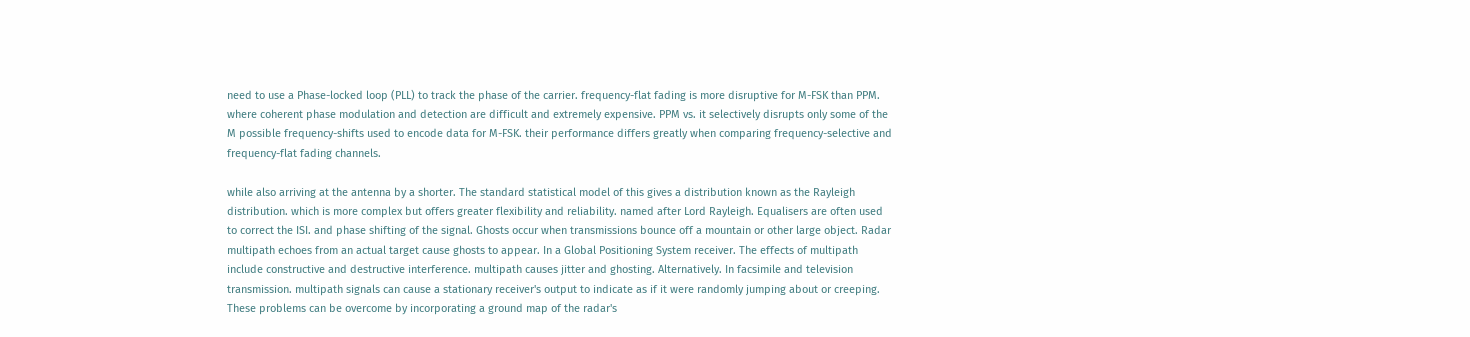need to use a Phase-locked loop (PLL) to track the phase of the carrier. frequency-flat fading is more disruptive for M-FSK than PPM. where coherent phase modulation and detection are difficult and extremely expensive. PPM vs. it selectively disrupts only some of the M possible frequency-shifts used to encode data for M-FSK. their performance differs greatly when comparing frequency-selective and frequency-flat fading channels.

while also arriving at the antenna by a shorter. The standard statistical model of this gives a distribution known as the Rayleigh distribution. which is more complex but offers greater flexibility and reliability. named after Lord Rayleigh. Equalisers are often used to correct the ISI. and phase shifting of the signal. Ghosts occur when transmissions bounce off a mountain or other large object. Radar multipath echoes from an actual target cause ghosts to appear. In a Global Positioning System receiver. The effects of multipath include constructive and destructive interference. multipath causes jitter and ghosting. Alternatively. In facsimile and television transmission. multipath signals can cause a stationary receiver's output to indicate as if it were randomly jumping about or creeping. These problems can be overcome by incorporating a ground map of the radar's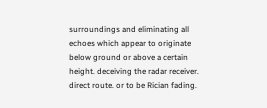surroundings and eliminating all echoes which appear to originate below ground or above a certain height. deceiving the radar receiver. direct route. or to be Rician fading.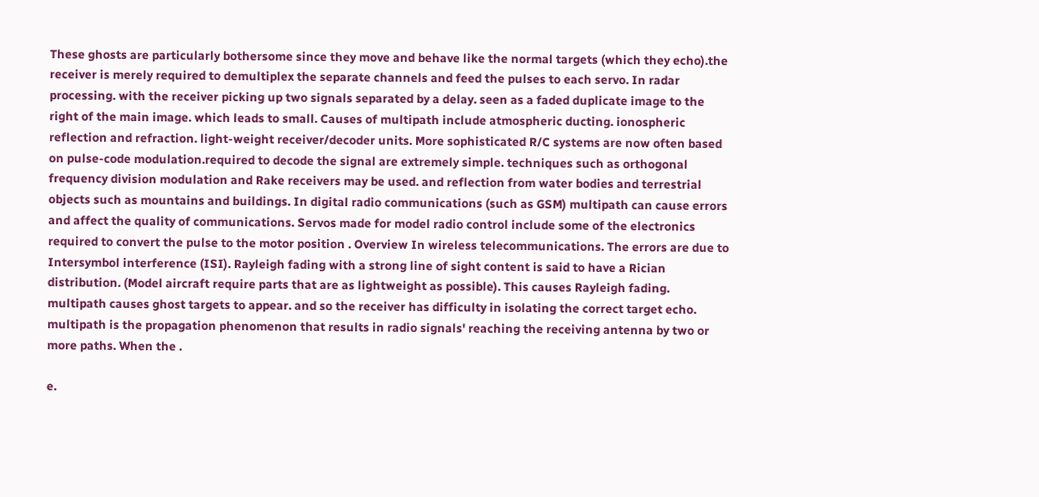These ghosts are particularly bothersome since they move and behave like the normal targets (which they echo).the receiver is merely required to demultiplex the separate channels and feed the pulses to each servo. In radar processing. with the receiver picking up two signals separated by a delay. seen as a faded duplicate image to the right of the main image. which leads to small. Causes of multipath include atmospheric ducting. ionospheric reflection and refraction. light-weight receiver/decoder units. More sophisticated R/C systems are now often based on pulse-code modulation.required to decode the signal are extremely simple. techniques such as orthogonal frequency division modulation and Rake receivers may be used. and reflection from water bodies and terrestrial objects such as mountains and buildings. In digital radio communications (such as GSM) multipath can cause errors and affect the quality of communications. Servos made for model radio control include some of the electronics required to convert the pulse to the motor position . Overview In wireless telecommunications. The errors are due to Intersymbol interference (ISI). Rayleigh fading with a strong line of sight content is said to have a Rician distribution. (Model aircraft require parts that are as lightweight as possible). This causes Rayleigh fading. multipath causes ghost targets to appear. and so the receiver has difficulty in isolating the correct target echo. multipath is the propagation phenomenon that results in radio signals' reaching the receiving antenna by two or more paths. When the .

e.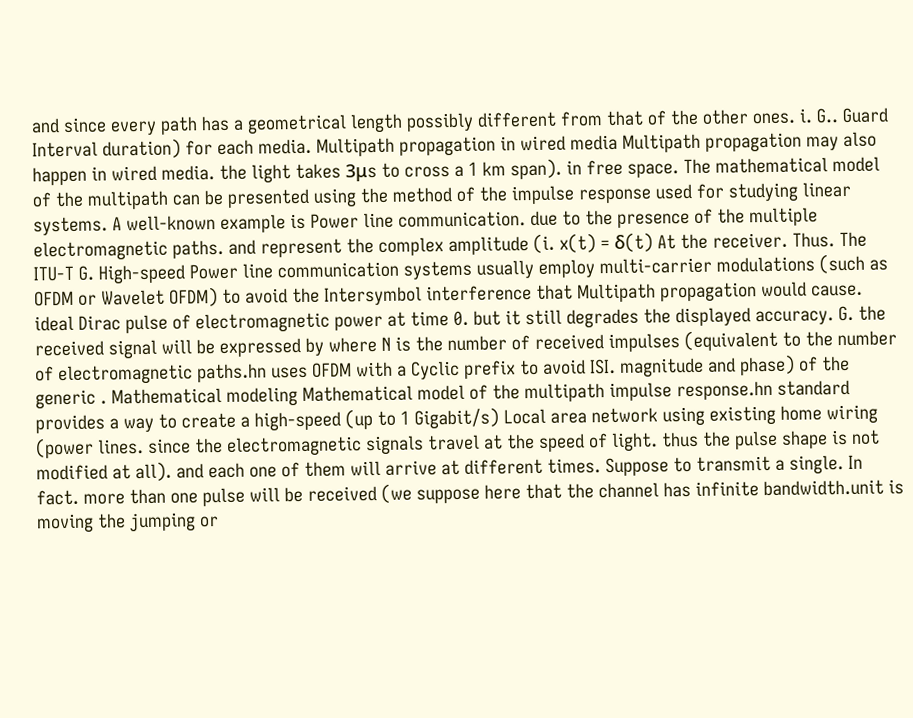and since every path has a geometrical length possibly different from that of the other ones. i. G.. Guard Interval duration) for each media. Multipath propagation in wired media Multipath propagation may also happen in wired media. the light takes 3μs to cross a 1 km span). in free space. The mathematical model of the multipath can be presented using the method of the impulse response used for studying linear systems. A well-known example is Power line communication. due to the presence of the multiple electromagnetic paths. and represent the complex amplitude (i. x(t) = δ(t) At the receiver. Thus. The ITU-T G. High-speed Power line communication systems usually employ multi-carrier modulations (such as OFDM or Wavelet OFDM) to avoid the Intersymbol interference that Multipath propagation would cause. ideal Dirac pulse of electromagnetic power at time 0. but it still degrades the displayed accuracy. G. the received signal will be expressed by where N is the number of received impulses (equivalent to the number of electromagnetic paths.hn uses OFDM with a Cyclic prefix to avoid ISI. magnitude and phase) of the generic . Mathematical modeling Mathematical model of the multipath impulse response.hn standard provides a way to create a high-speed (up to 1 Gigabit/s) Local area network using existing home wiring (power lines. since the electromagnetic signals travel at the speed of light. thus the pulse shape is not modified at all). and each one of them will arrive at different times. Suppose to transmit a single. In fact. more than one pulse will be received (we suppose here that the channel has infinite bandwidth.unit is moving the jumping or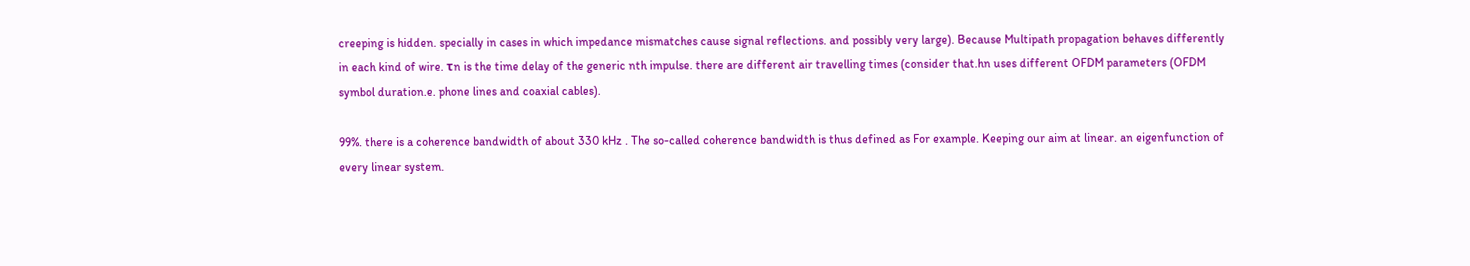creeping is hidden. specially in cases in which impedance mismatches cause signal reflections. and possibly very large). Because Multipath propagation behaves differently in each kind of wire. τn is the time delay of the generic nth impulse. there are different air travelling times (consider that.hn uses different OFDM parameters (OFDM symbol duration.e. phone lines and coaxial cables).

99%. there is a coherence bandwidth of about 330 kHz . The so-called coherence bandwidth is thus defined as For example. Keeping our aim at linear. an eigenfunction of every linear system.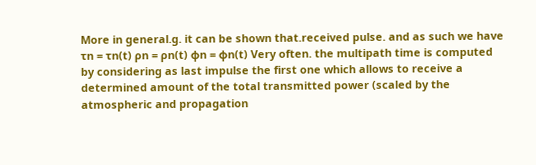More in general.g. it can be shown that.received pulse. and as such we have τn = τn(t) ρn = ρn(t) φn = φn(t) Very often. the multipath time is computed by considering as last impulse the first one which allows to receive a determined amount of the total transmitted power (scaled by the atmospheric and propagation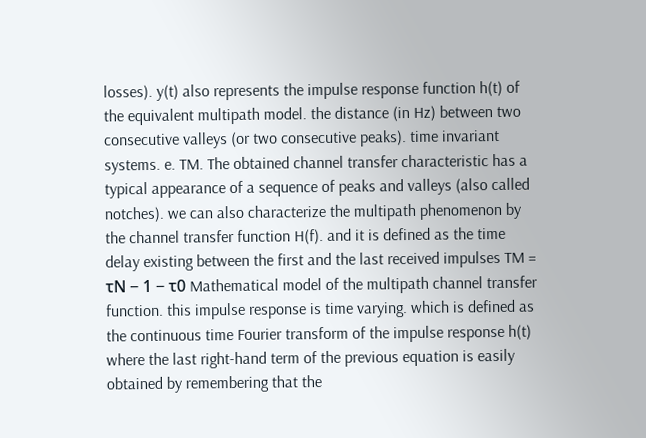losses). y(t) also represents the impulse response function h(t) of the equivalent multipath model. the distance (in Hz) between two consecutive valleys (or two consecutive peaks). time invariant systems. e. TM. The obtained channel transfer characteristic has a typical appearance of a sequence of peaks and valleys (also called notches). we can also characterize the multipath phenomenon by the channel transfer function H(f). and it is defined as the time delay existing between the first and the last received impulses TM = τN − 1 − τ0 Mathematical model of the multipath channel transfer function. this impulse response is time varying. which is defined as the continuous time Fourier transform of the impulse response h(t) where the last right-hand term of the previous equation is easily obtained by remembering that the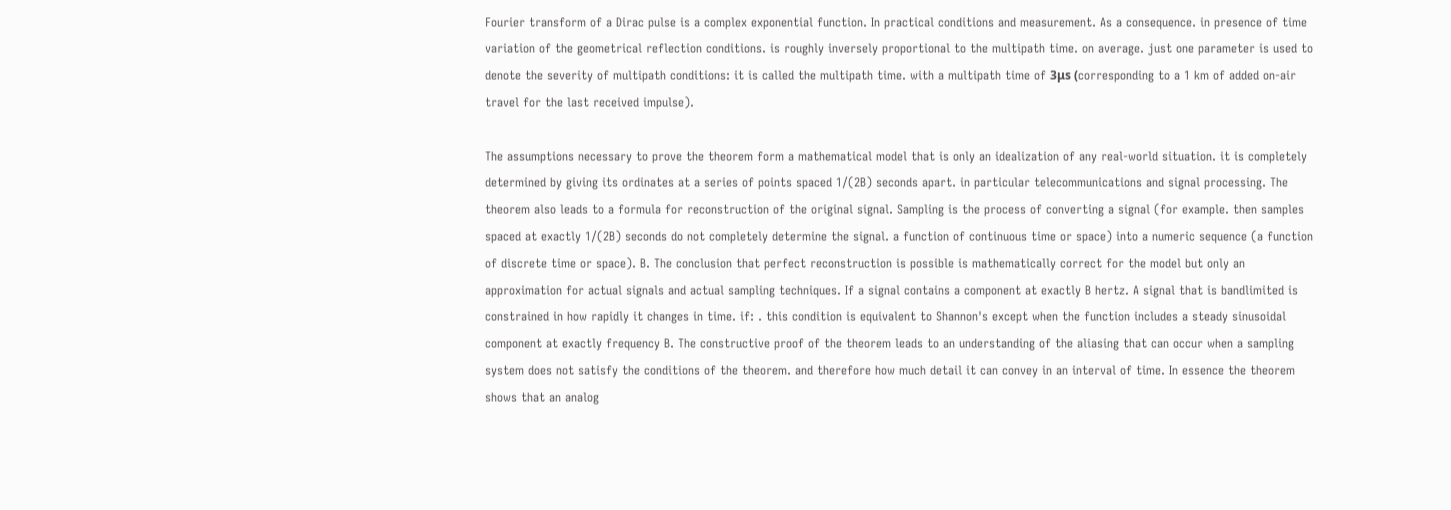Fourier transform of a Dirac pulse is a complex exponential function. In practical conditions and measurement. As a consequence. in presence of time variation of the geometrical reflection conditions. is roughly inversely proportional to the multipath time. on average. just one parameter is used to denote the severity of multipath conditions: it is called the multipath time. with a multipath time of 3μs (corresponding to a 1 km of added on-air travel for the last received impulse).

The assumptions necessary to prove the theorem form a mathematical model that is only an idealization of any real-world situation. it is completely determined by giving its ordinates at a series of points spaced 1/(2B) seconds apart. in particular telecommunications and signal processing. The theorem also leads to a formula for reconstruction of the original signal. Sampling is the process of converting a signal (for example. then samples spaced at exactly 1/(2B) seconds do not completely determine the signal. a function of continuous time or space) into a numeric sequence (a function of discrete time or space). B. The conclusion that perfect reconstruction is possible is mathematically correct for the model but only an approximation for actual signals and actual sampling techniques. If a signal contains a component at exactly B hertz. A signal that is bandlimited is constrained in how rapidly it changes in time. if: . this condition is equivalent to Shannon's except when the function includes a steady sinusoidal component at exactly frequency B. The constructive proof of the theorem leads to an understanding of the aliasing that can occur when a sampling system does not satisfy the conditions of the theorem. and therefore how much detail it can convey in an interval of time. In essence the theorem shows that an analog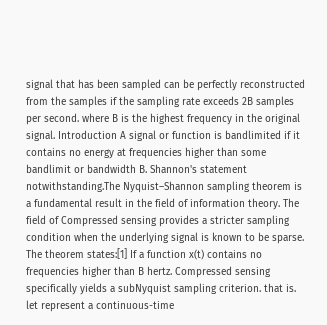signal that has been sampled can be perfectly reconstructed from the samples if the sampling rate exceeds 2B samples per second. where B is the highest frequency in the original signal. Introduction A signal or function is bandlimited if it contains no energy at frequencies higher than some bandlimit or bandwidth B. Shannon's statement notwithstanding.The Nyquist–Shannon sampling theorem is a fundamental result in the field of information theory. The field of Compressed sensing provides a stricter sampling condition when the underlying signal is known to be sparse. The theorem states:[1] If a function x(t) contains no frequencies higher than B hertz. Compressed sensing specifically yields a subNyquist sampling criterion. that is. let represent a continuous-time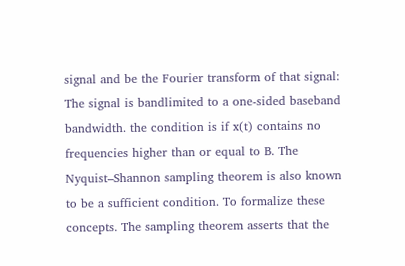signal and be the Fourier transform of that signal: The signal is bandlimited to a one-sided baseband bandwidth. the condition is if x(t) contains no frequencies higher than or equal to B. The Nyquist–Shannon sampling theorem is also known to be a sufficient condition. To formalize these concepts. The sampling theorem asserts that the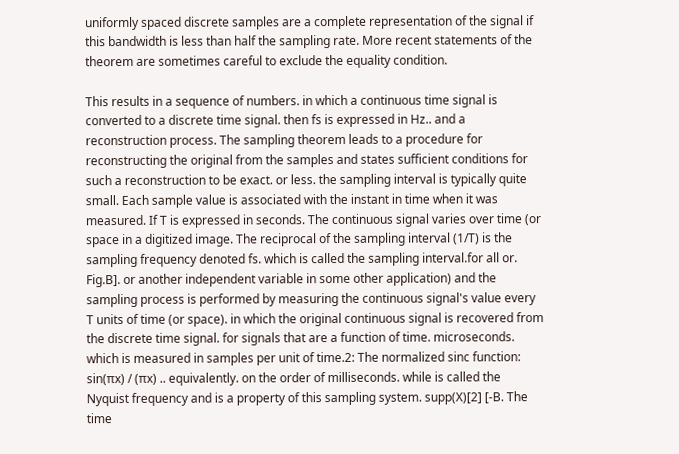uniformly spaced discrete samples are a complete representation of the signal if this bandwidth is less than half the sampling rate. More recent statements of the theorem are sometimes careful to exclude the equality condition.

This results in a sequence of numbers. in which a continuous time signal is converted to a discrete time signal. then fs is expressed in Hz.. and a reconstruction process. The sampling theorem leads to a procedure for reconstructing the original from the samples and states sufficient conditions for such a reconstruction to be exact. or less. the sampling interval is typically quite small. Each sample value is associated with the instant in time when it was measured. If T is expressed in seconds. The continuous signal varies over time (or space in a digitized image. The reciprocal of the sampling interval (1/T) is the sampling frequency denoted fs. which is called the sampling interval.for all or. Fig.B]. or another independent variable in some other application) and the sampling process is performed by measuring the continuous signal's value every T units of time (or space). in which the original continuous signal is recovered from the discrete time signal. for signals that are a function of time. microseconds. which is measured in samples per unit of time.2: The normalized sinc function: sin(πx) / (πx) .. equivalently. on the order of milliseconds. while is called the Nyquist frequency and is a property of this sampling system. supp(X)[2] [-B. The time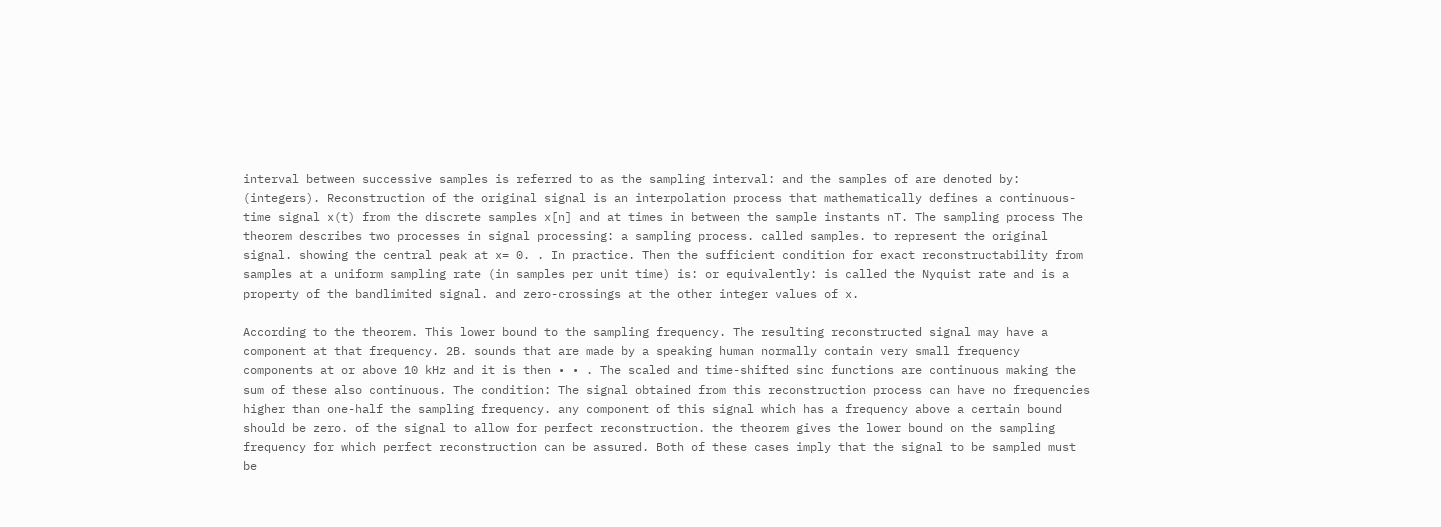interval between successive samples is referred to as the sampling interval: and the samples of are denoted by: (integers). Reconstruction of the original signal is an interpolation process that mathematically defines a continuous-time signal x(t) from the discrete samples x[n] and at times in between the sample instants nT. The sampling process The theorem describes two processes in signal processing: a sampling process. called samples. to represent the original signal. showing the central peak at x= 0. . In practice. Then the sufficient condition for exact reconstructability from samples at a uniform sampling rate (in samples per unit time) is: or equivalently: is called the Nyquist rate and is a property of the bandlimited signal. and zero-crossings at the other integer values of x.

According to the theorem. This lower bound to the sampling frequency. The resulting reconstructed signal may have a component at that frequency. 2B. sounds that are made by a speaking human normally contain very small frequency components at or above 10 kHz and it is then • • . The scaled and time-shifted sinc functions are continuous making the sum of these also continuous. The condition: The signal obtained from this reconstruction process can have no frequencies higher than one-half the sampling frequency. any component of this signal which has a frequency above a certain bound should be zero. of the signal to allow for perfect reconstruction. the theorem gives the lower bound on the sampling frequency for which perfect reconstruction can be assured. Both of these cases imply that the signal to be sampled must be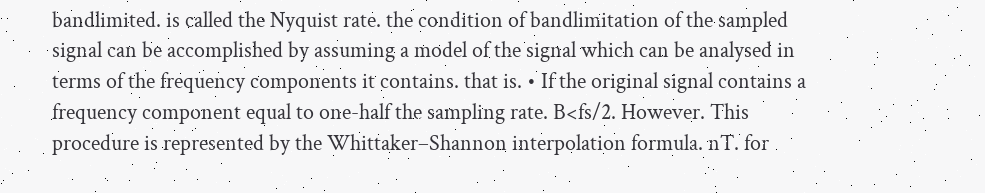bandlimited. is called the Nyquist rate. the condition of bandlimitation of the sampled signal can be accomplished by assuming a model of the signal which can be analysed in terms of the frequency components it contains. that is. • If the original signal contains a frequency component equal to one-half the sampling rate. B<fs/2. However. This procedure is represented by the Whittaker–Shannon interpolation formula. nT. for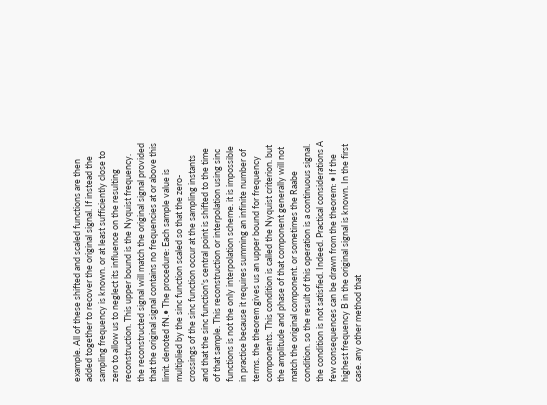example. All of these shifted and scaled functions are then added together to recover the original signal. If instead the sampling frequency is known. or at least sufficiently close to zero to allow us to neglect its influence on the resulting reconstruction. This upper bound is the Nyquist frequency. the reconstructed signal will match the original signal provided that the original signal contains no frequencies at or above this limit. denoted fN.• The procedure: Each sample value is multiplied by the sinc function scaled so that the zero-crossings of the sinc function occur at the sampling instants and that the sinc function's central point is shifted to the time of that sample. This reconstruction or interpolation using sinc functions is not the only interpolation scheme. it is impossible in practice because it requires summing an infinite number of terms. the theorem gives us an upper bound for frequency components. This condition is called the Nyquist criterion. but the amplitude and phase of that component generally will not match the original component. or sometimes the Raabe condition. so the result of this operation is a continuous signal. the condition is not satisfied. Indeed. Practical considerations A few consequences can be drawn from the theorem: • If the highest frequency B in the original signal is known. In the first case. any other method that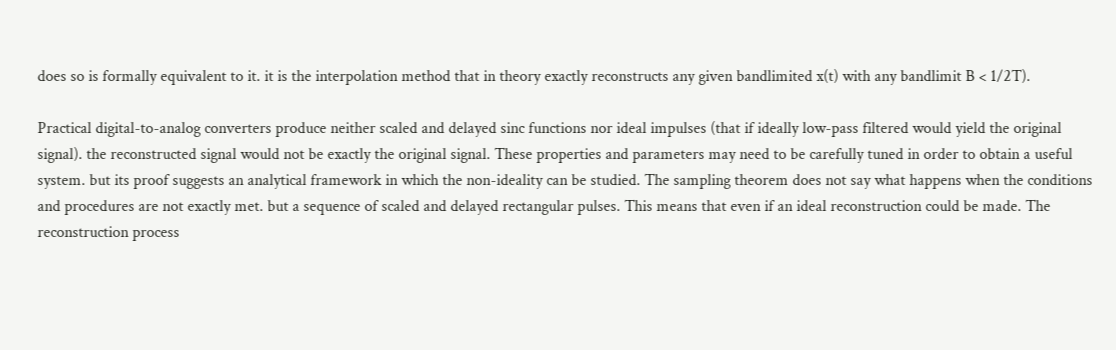does so is formally equivalent to it. it is the interpolation method that in theory exactly reconstructs any given bandlimited x(t) with any bandlimit B < 1/2T).

Practical digital-to-analog converters produce neither scaled and delayed sinc functions nor ideal impulses (that if ideally low-pass filtered would yield the original signal). the reconstructed signal would not be exactly the original signal. These properties and parameters may need to be carefully tuned in order to obtain a useful system. but its proof suggests an analytical framework in which the non-ideality can be studied. The sampling theorem does not say what happens when the conditions and procedures are not exactly met. but a sequence of scaled and delayed rectangular pulses. This means that even if an ideal reconstruction could be made. The reconstruction process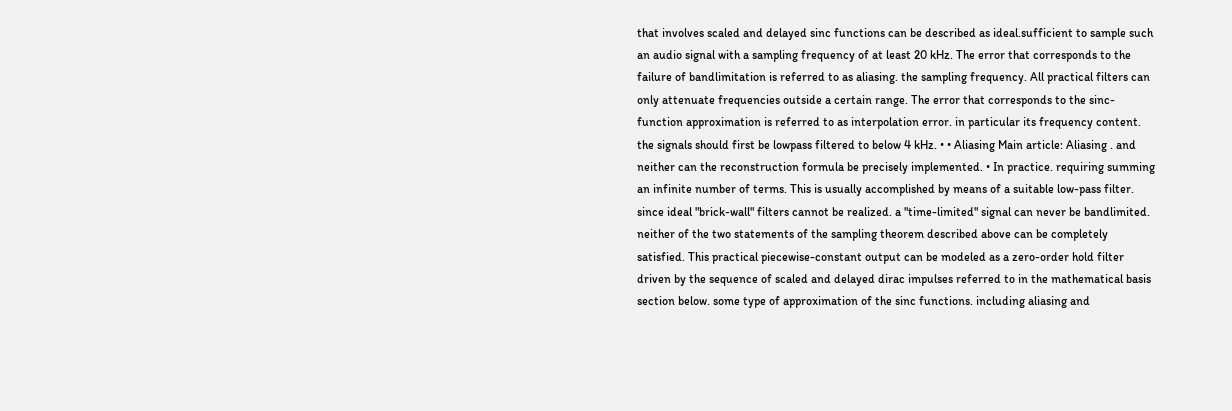that involves scaled and delayed sinc functions can be described as ideal.sufficient to sample such an audio signal with a sampling frequency of at least 20 kHz. The error that corresponds to the failure of bandlimitation is referred to as aliasing. the sampling frequency. All practical filters can only attenuate frequencies outside a certain range. The error that corresponds to the sinc-function approximation is referred to as interpolation error. in particular its frequency content. the signals should first be lowpass filtered to below 4 kHz. • • Aliasing Main article: Aliasing . and neither can the reconstruction formula be precisely implemented. • In practice. requiring summing an infinite number of terms. This is usually accomplished by means of a suitable low-pass filter. since ideal "brick-wall" filters cannot be realized. a "time-limited" signal can never be bandlimited. neither of the two statements of the sampling theorem described above can be completely satisfied. This practical piecewise-constant output can be modeled as a zero-order hold filter driven by the sequence of scaled and delayed dirac impulses referred to in the mathematical basis section below. some type of approximation of the sinc functions. including aliasing and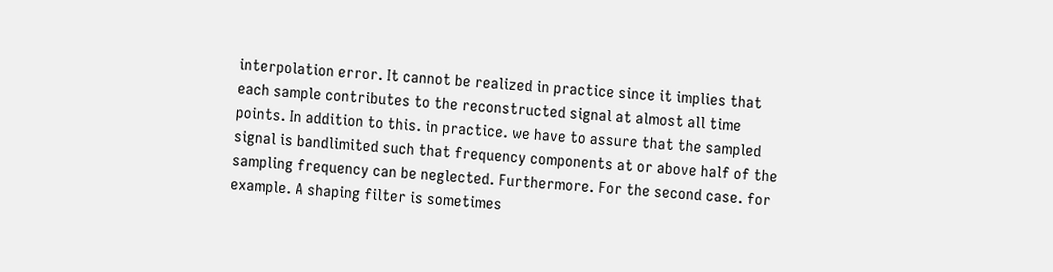interpolation error. It cannot be realized in practice since it implies that each sample contributes to the reconstructed signal at almost all time points. In addition to this. in practice. we have to assure that the sampled signal is bandlimited such that frequency components at or above half of the sampling frequency can be neglected. Furthermore. For the second case. for example. A shaping filter is sometimes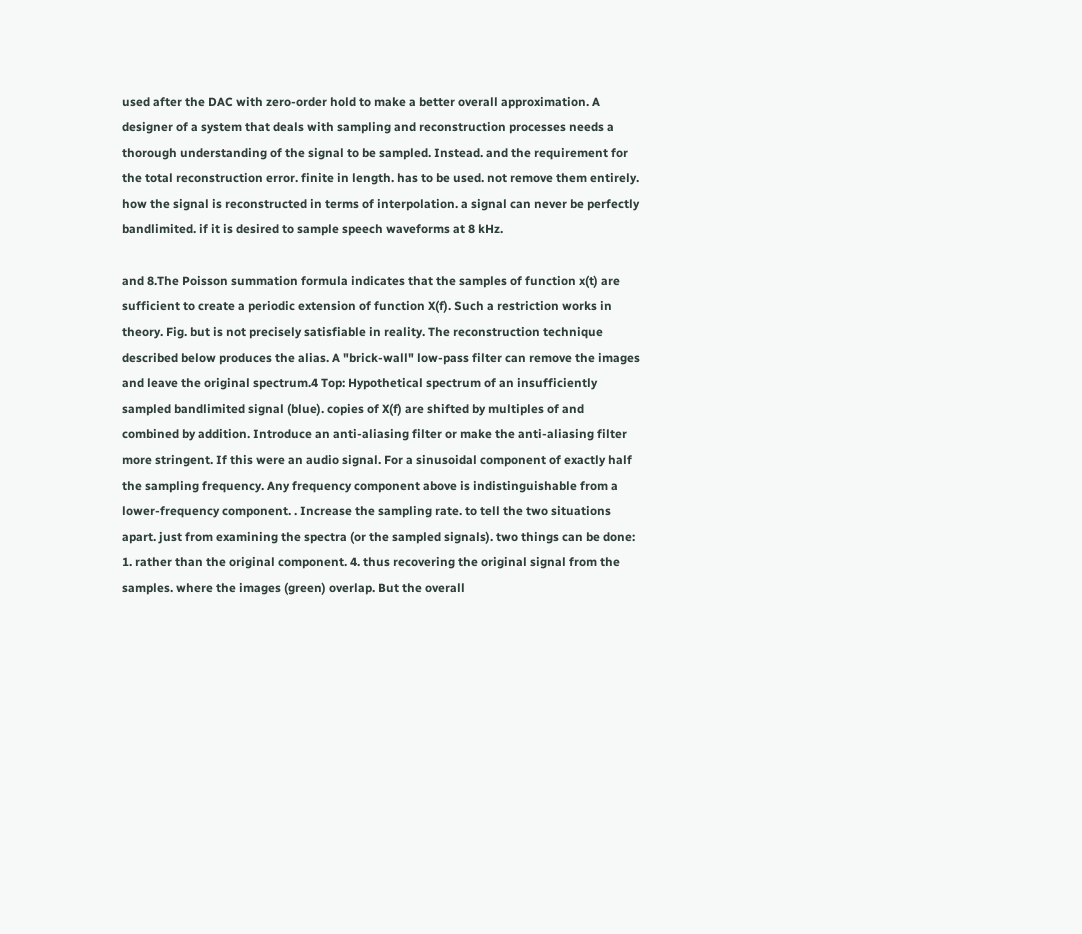used after the DAC with zero-order hold to make a better overall approximation. A designer of a system that deals with sampling and reconstruction processes needs a thorough understanding of the signal to be sampled. Instead. and the requirement for the total reconstruction error. finite in length. has to be used. not remove them entirely. how the signal is reconstructed in terms of interpolation. a signal can never be perfectly bandlimited. if it is desired to sample speech waveforms at 8 kHz.

and 8.The Poisson summation formula indicates that the samples of function x(t) are sufficient to create a periodic extension of function X(f). Such a restriction works in theory. Fig. but is not precisely satisfiable in reality. The reconstruction technique described below produces the alias. A "brick-wall" low-pass filter can remove the images and leave the original spectrum.4 Top: Hypothetical spectrum of an insufficiently sampled bandlimited signal (blue). copies of X(f) are shifted by multiples of and combined by addition. Introduce an anti-aliasing filter or make the anti-aliasing filter more stringent. If this were an audio signal. For a sinusoidal component of exactly half the sampling frequency. Any frequency component above is indistinguishable from a lower-frequency component. . Increase the sampling rate. to tell the two situations apart. just from examining the spectra (or the sampled signals). two things can be done: 1. rather than the original component. 4. thus recovering the original signal from the samples. where the images (green) overlap. But the overall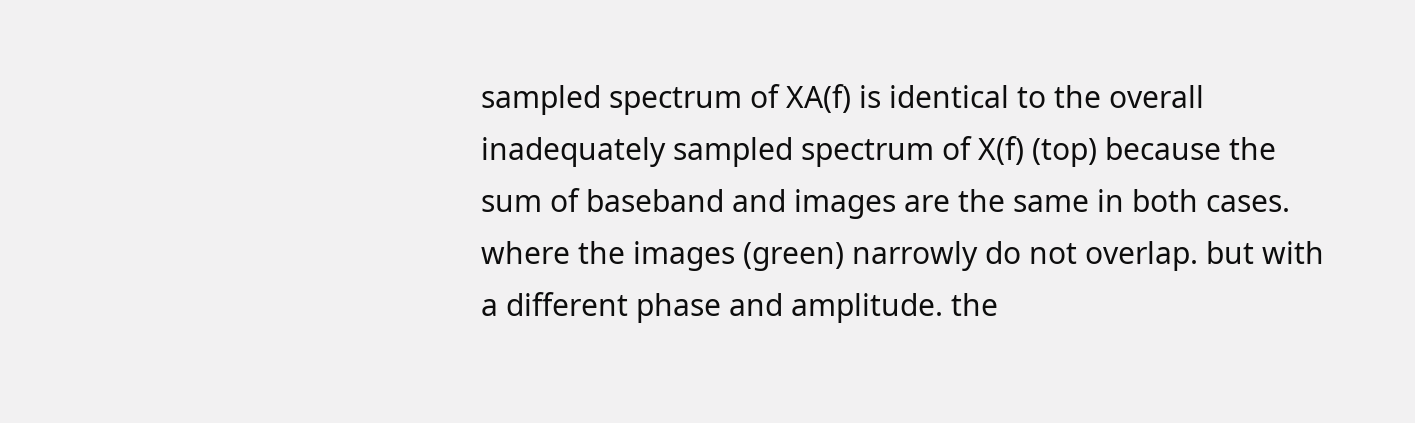sampled spectrum of XA(f) is identical to the overall inadequately sampled spectrum of X(f) (top) because the sum of baseband and images are the same in both cases. where the images (green) narrowly do not overlap. but with a different phase and amplitude. the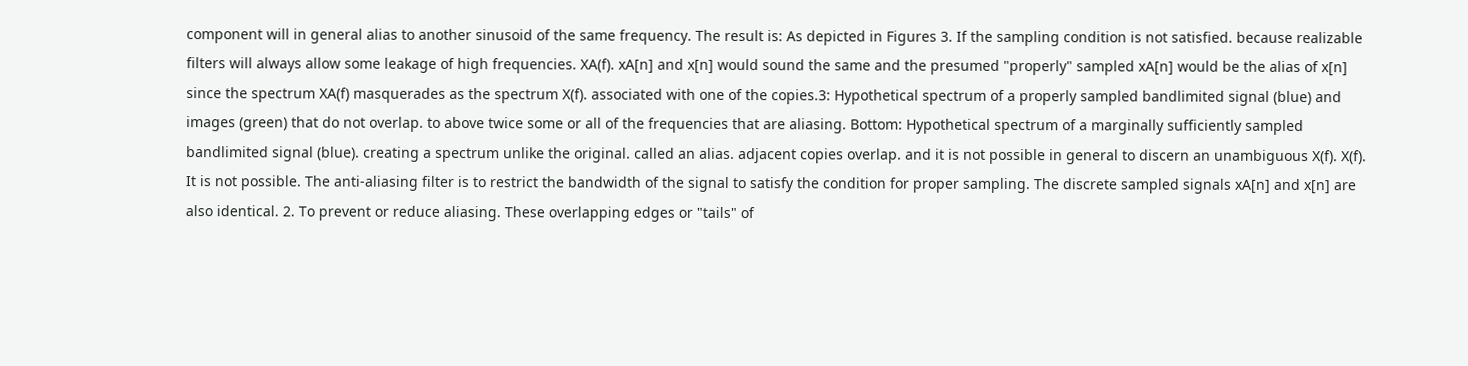component will in general alias to another sinusoid of the same frequency. The result is: As depicted in Figures 3. If the sampling condition is not satisfied. because realizable filters will always allow some leakage of high frequencies. XA(f). xA[n] and x[n] would sound the same and the presumed "properly" sampled xA[n] would be the alias of x[n] since the spectrum XA(f) masquerades as the spectrum X(f). associated with one of the copies.3: Hypothetical spectrum of a properly sampled bandlimited signal (blue) and images (green) that do not overlap. to above twice some or all of the frequencies that are aliasing. Bottom: Hypothetical spectrum of a marginally sufficiently sampled bandlimited signal (blue). creating a spectrum unlike the original. called an alias. adjacent copies overlap. and it is not possible in general to discern an unambiguous X(f). X(f). It is not possible. The anti-aliasing filter is to restrict the bandwidth of the signal to satisfy the condition for proper sampling. The discrete sampled signals xA[n] and x[n] are also identical. 2. To prevent or reduce aliasing. These overlapping edges or "tails" of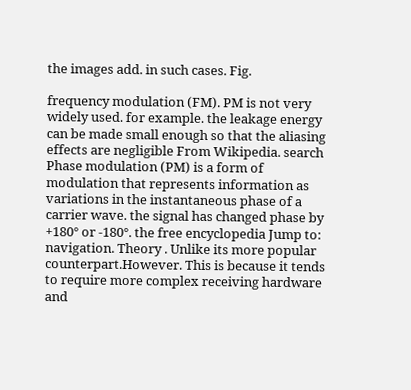the images add. in such cases. Fig.

frequency modulation (FM). PM is not very widely used. for example. the leakage energy can be made small enough so that the aliasing effects are negligible From Wikipedia. search Phase modulation (PM) is a form of modulation that represents information as variations in the instantaneous phase of a carrier wave. the signal has changed phase by +180° or -180°. the free encyclopedia Jump to: navigation. Theory . Unlike its more popular counterpart.However. This is because it tends to require more complex receiving hardware and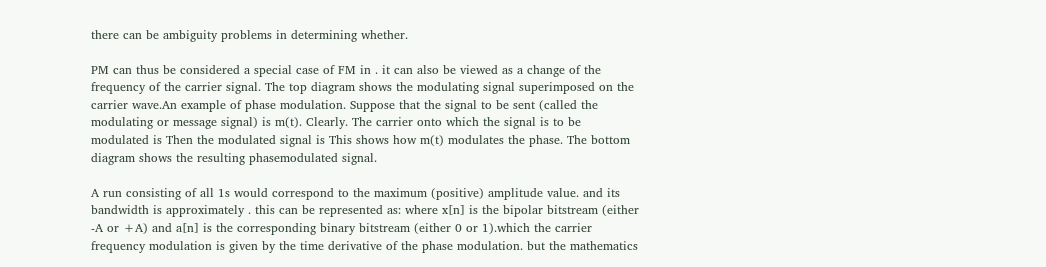there can be ambiguity problems in determining whether.

PM can thus be considered a special case of FM in . it can also be viewed as a change of the frequency of the carrier signal. The top diagram shows the modulating signal superimposed on the carrier wave.An example of phase modulation. Suppose that the signal to be sent (called the modulating or message signal) is m(t). Clearly. The carrier onto which the signal is to be modulated is Then the modulated signal is This shows how m(t) modulates the phase. The bottom diagram shows the resulting phasemodulated signal.

A run consisting of all 1s would correspond to the maximum (positive) amplitude value. and its bandwidth is approximately . this can be represented as: where x[n] is the bipolar bitstream (either -A or +A) and a[n] is the corresponding binary bitstream (either 0 or 1).which the carrier frequency modulation is given by the time derivative of the phase modulation. but the mathematics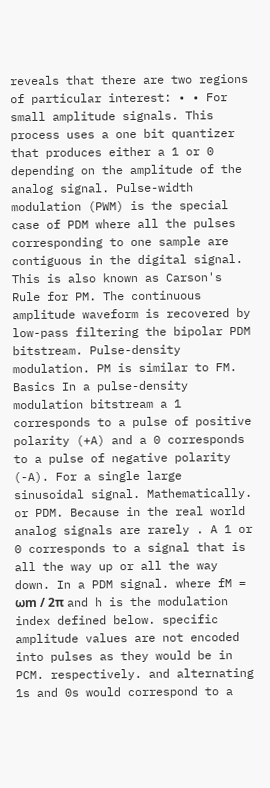reveals that there are two regions of particular interest: • • For small amplitude signals. This process uses a one bit quantizer that produces either a 1 or 0 depending on the amplitude of the analog signal. Pulse-width modulation (PWM) is the special case of PDM where all the pulses corresponding to one sample are contiguous in the digital signal. This is also known as Carson's Rule for PM. The continuous amplitude waveform is recovered by low-pass filtering the bipolar PDM bitstream. Pulse-density modulation. PM is similar to FM. Basics In a pulse-density modulation bitstream a 1 corresponds to a pulse of positive polarity (+A) and a 0 corresponds to a pulse of negative polarity (-A). For a single large sinusoidal signal. Mathematically. or PDM. Because in the real world analog signals are rarely . A 1 or 0 corresponds to a signal that is all the way up or all the way down. In a PDM signal. where fM = ωm / 2π and h is the modulation index defined below. specific amplitude values are not encoded into pulses as they would be in PCM. respectively. and alternating 1s and 0s would correspond to a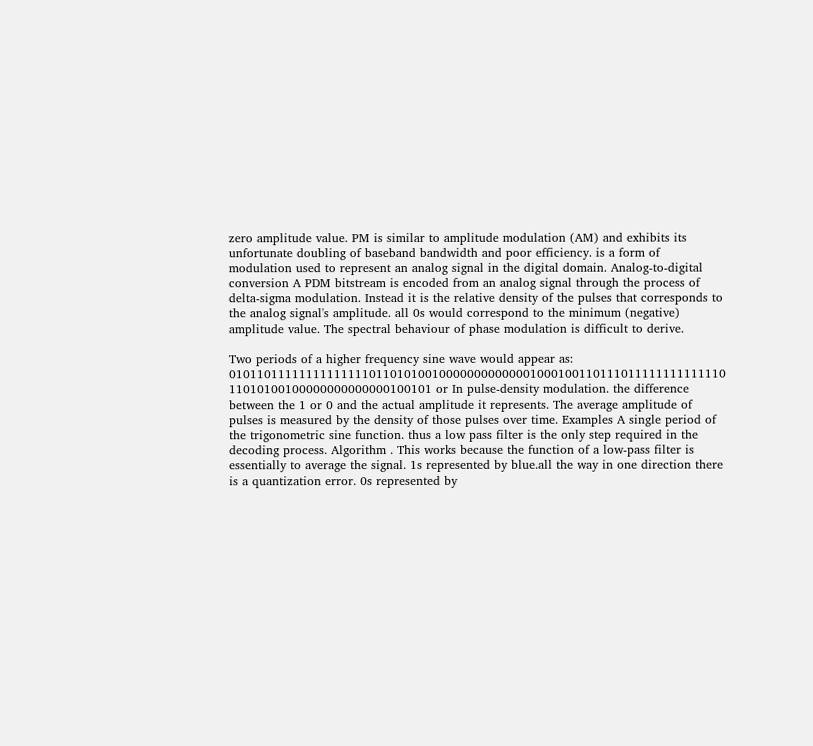zero amplitude value. PM is similar to amplitude modulation (AM) and exhibits its unfortunate doubling of baseband bandwidth and poor efficiency. is a form of modulation used to represent an analog signal in the digital domain. Analog-to-digital conversion A PDM bitstream is encoded from an analog signal through the process of delta-sigma modulation. Instead it is the relative density of the pulses that corresponds to the analog signal's amplitude. all 0s would correspond to the minimum (negative) amplitude value. The spectral behaviour of phase modulation is difficult to derive.

Two periods of a higher frequency sine wave would appear as: 01011011111111111111011010100100000000000001000100110111011111111111110 11010100100000000000000100101 or In pulse-density modulation. the difference between the 1 or 0 and the actual amplitude it represents. The average amplitude of pulses is measured by the density of those pulses over time. Examples A single period of the trigonometric sine function. thus a low pass filter is the only step required in the decoding process. Algorithm . This works because the function of a low-pass filter is essentially to average the signal. 1s represented by blue.all the way in one direction there is a quantization error. 0s represented by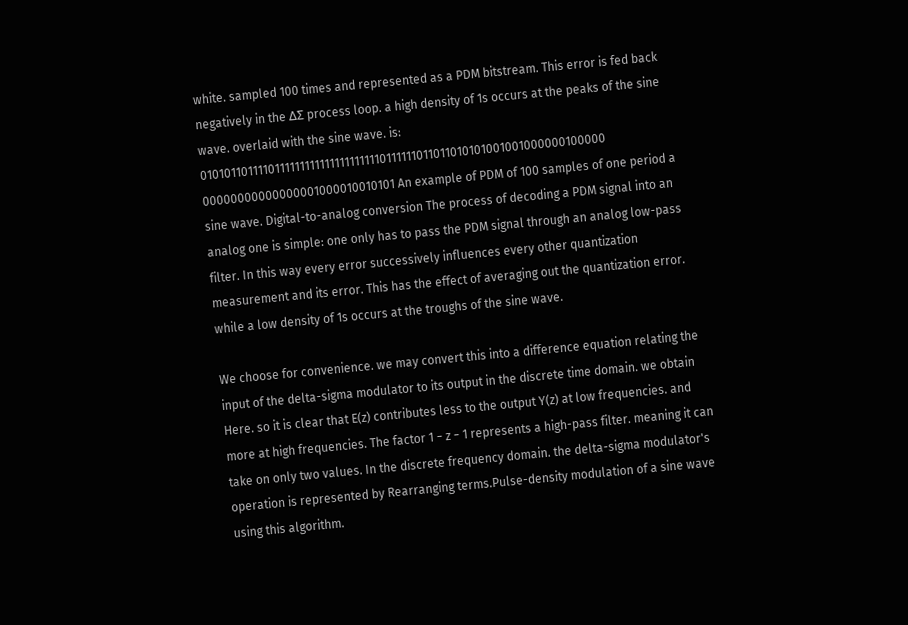white. sampled 100 times and represented as a PDM bitstream. This error is fed back negatively in the ΔΣ process loop. a high density of 1s occurs at the peaks of the sine wave. overlaid with the sine wave. is: 01010110111101111111111111111111110111111011011010101001001000000100000 00000000000000001000010010101 An example of PDM of 100 samples of one period a sine wave. Digital-to-analog conversion The process of decoding a PDM signal into an analog one is simple: one only has to pass the PDM signal through an analog low-pass filter. In this way every error successively influences every other quantization measurement and its error. This has the effect of averaging out the quantization error. while a low density of 1s occurs at the troughs of the sine wave.

We choose for convenience. we may convert this into a difference equation relating the input of the delta-sigma modulator to its output in the discrete time domain. we obtain Here. so it is clear that E(z) contributes less to the output Y(z) at low frequencies. and more at high frequencies. The factor 1 − z − 1 represents a high-pass filter. meaning it can take on only two values. In the discrete frequency domain. the delta-sigma modulator's operation is represented by Rearranging terms.Pulse-density modulation of a sine wave using this algorithm.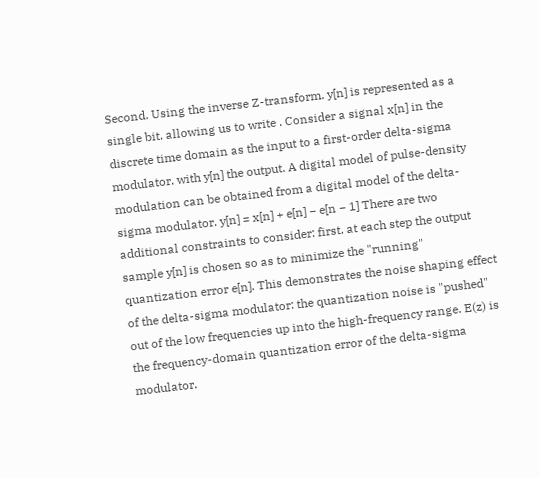Second. Using the inverse Z-transform. y[n] is represented as a single bit. allowing us to write . Consider a signal x[n] in the discrete time domain as the input to a first-order delta-sigma modulator. with y[n] the output. A digital model of pulse-density modulation can be obtained from a digital model of the delta-sigma modulator. y[n] = x[n] + e[n] − e[n − 1] There are two additional constraints to consider: first. at each step the output sample y[n] is chosen so as to minimize the "running" quantization error e[n]. This demonstrates the noise shaping effect of the delta-sigma modulator: the quantization noise is "pushed" out of the low frequencies up into the high-frequency range. E(z) is the frequency-domain quantization error of the delta-sigma modulator.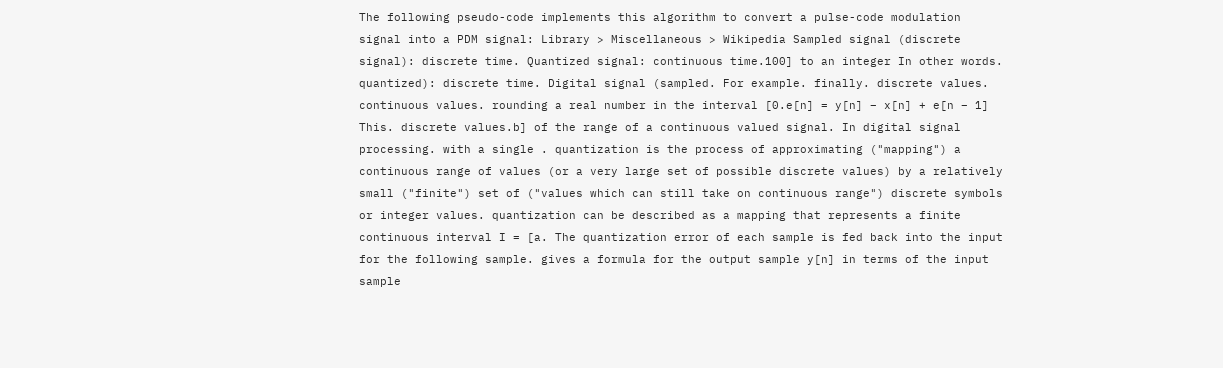The following pseudo-code implements this algorithm to convert a pulse-code modulation signal into a PDM signal: Library > Miscellaneous > Wikipedia Sampled signal (discrete signal): discrete time. Quantized signal: continuous time.100] to an integer In other words. quantized): discrete time. Digital signal (sampled. For example. finally. discrete values. continuous values. rounding a real number in the interval [0.e[n] = y[n] − x[n] + e[n − 1] This. discrete values.b] of the range of a continuous valued signal. In digital signal processing. with a single . quantization is the process of approximating ("mapping") a continuous range of values (or a very large set of possible discrete values) by a relatively small ("finite") set of ("values which can still take on continuous range") discrete symbols or integer values. quantization can be described as a mapping that represents a finite continuous interval I = [a. The quantization error of each sample is fed back into the input for the following sample. gives a formula for the output sample y[n] in terms of the input sample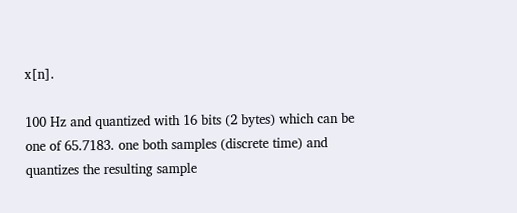x[n].

100 Hz and quantized with 16 bits (2 bytes) which can be one of 65.7183. one both samples (discrete time) and quantizes the resulting sample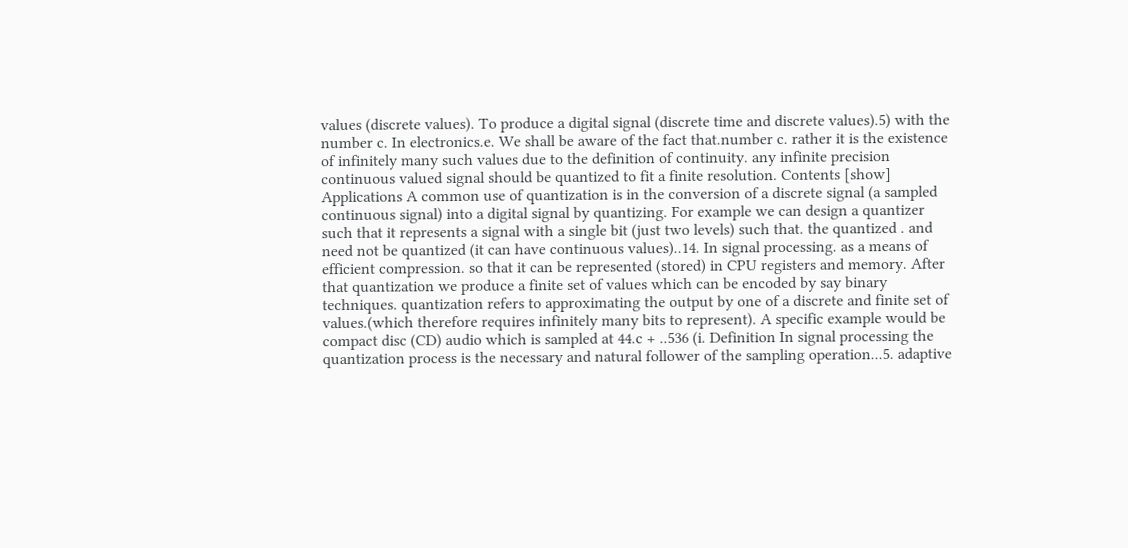values (discrete values). To produce a digital signal (discrete time and discrete values).5) with the number c. In electronics.e. We shall be aware of the fact that.number c. rather it is the existence of infinitely many such values due to the definition of continuity. any infinite precision continuous valued signal should be quantized to fit a finite resolution. Contents [show] Applications A common use of quantization is in the conversion of a discrete signal (a sampled continuous signal) into a digital signal by quantizing. For example we can design a quantizer such that it represents a signal with a single bit (just two levels) such that. the quantized . and need not be quantized (it can have continuous values)..14. In signal processing. as a means of efficient compression. so that it can be represented (stored) in CPU registers and memory. After that quantization we produce a finite set of values which can be encoded by say binary techniques. quantization refers to approximating the output by one of a discrete and finite set of values.(which therefore requires infinitely many bits to represent). A specific example would be compact disc (CD) audio which is sampled at 44.c + ..536 (i. Definition In signal processing the quantization process is the necessary and natural follower of the sampling operation...5. adaptive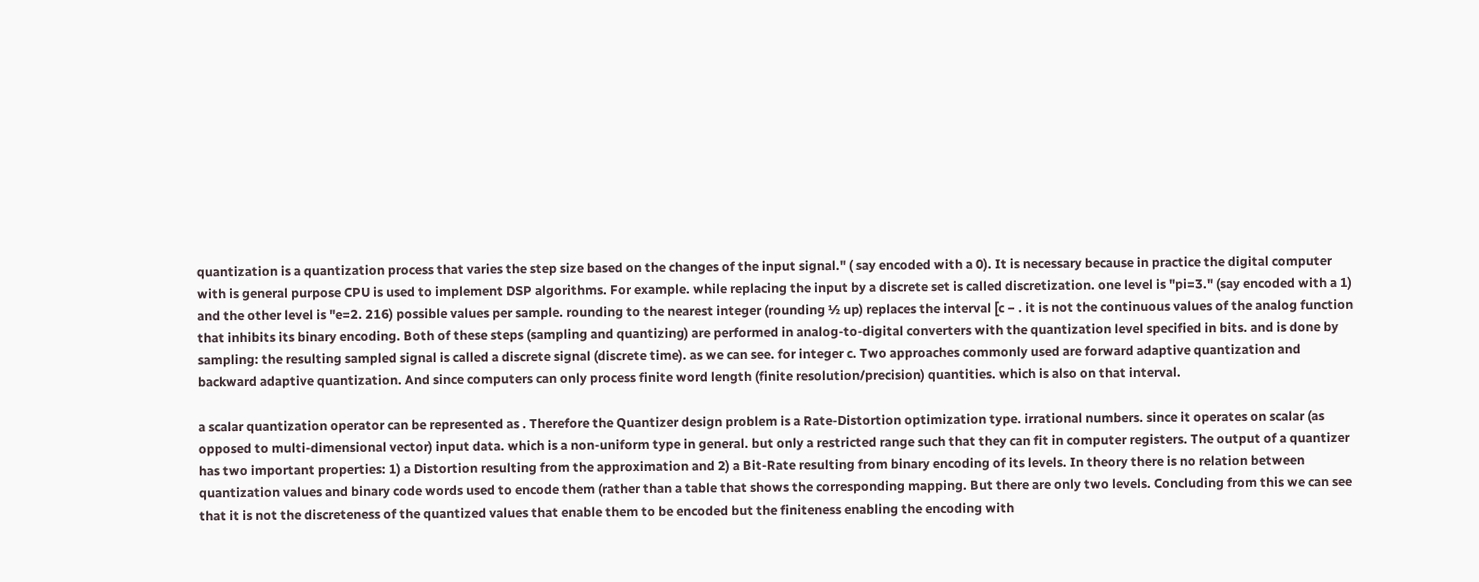quantization is a quantization process that varies the step size based on the changes of the input signal." ( say encoded with a 0). It is necessary because in practice the digital computer with is general purpose CPU is used to implement DSP algorithms. For example. while replacing the input by a discrete set is called discretization. one level is "pi=3." (say encoded with a 1) and the other level is "e=2. 216) possible values per sample. rounding to the nearest integer (rounding ½ up) replaces the interval [c − . it is not the continuous values of the analog function that inhibits its binary encoding. Both of these steps (sampling and quantizing) are performed in analog-to-digital converters with the quantization level specified in bits. and is done by sampling: the resulting sampled signal is called a discrete signal (discrete time). as we can see. for integer c. Two approaches commonly used are forward adaptive quantization and backward adaptive quantization. And since computers can only process finite word length (finite resolution/precision) quantities. which is also on that interval.

a scalar quantization operator can be represented as . Therefore the Quantizer design problem is a Rate-Distortion optimization type. irrational numbers. since it operates on scalar (as opposed to multi-dimensional vector) input data. which is a non-uniform type in general. but only a restricted range such that they can fit in computer registers. The output of a quantizer has two important properties: 1) a Distortion resulting from the approximation and 2) a Bit-Rate resulting from binary encoding of its levels. In theory there is no relation between quantization values and binary code words used to encode them (rather than a table that shows the corresponding mapping. But there are only two levels. Concluding from this we can see that it is not the discreteness of the quantized values that enable them to be encoded but the finiteness enabling the encoding with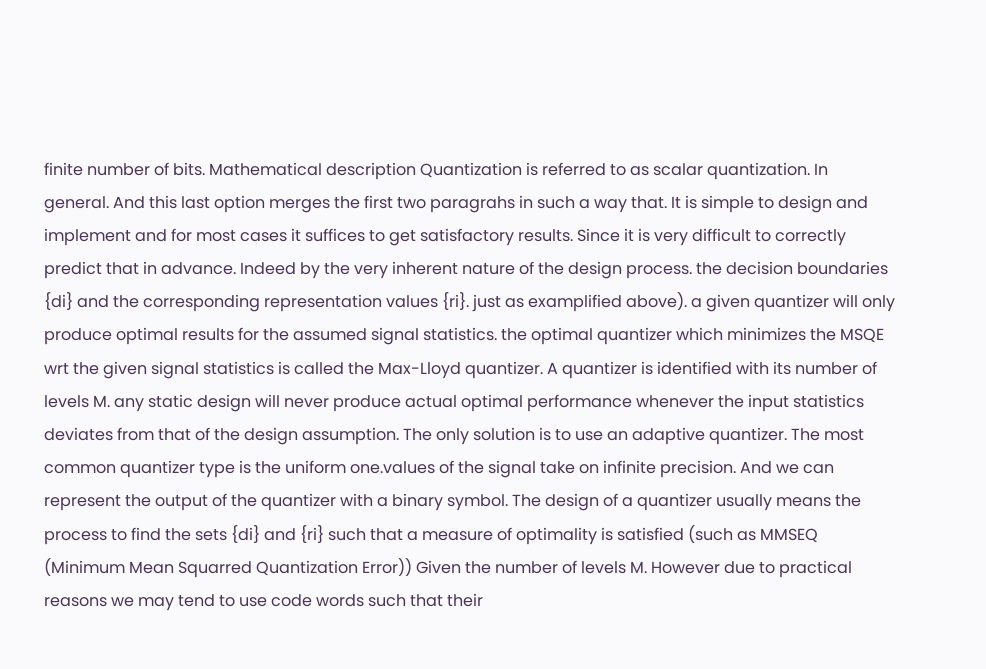finite number of bits. Mathematical description Quantization is referred to as scalar quantization. In general. And this last option merges the first two paragrahs in such a way that. It is simple to design and implement and for most cases it suffices to get satisfactory results. Since it is very difficult to correctly predict that in advance. Indeed by the very inherent nature of the design process. the decision boundaries {di} and the corresponding representation values {ri}. just as examplified above). a given quantizer will only produce optimal results for the assumed signal statistics. the optimal quantizer which minimizes the MSQE wrt the given signal statistics is called the Max-Lloyd quantizer. A quantizer is identified with its number of levels M. any static design will never produce actual optimal performance whenever the input statistics deviates from that of the design assumption. The only solution is to use an adaptive quantizer. The most common quantizer type is the uniform one.values of the signal take on infinite precision. And we can represent the output of the quantizer with a binary symbol. The design of a quantizer usually means the process to find the sets {di} and {ri} such that a measure of optimality is satisfied (such as MMSEQ (Minimum Mean Squarred Quantization Error)) Given the number of levels M. However due to practical reasons we may tend to use code words such that their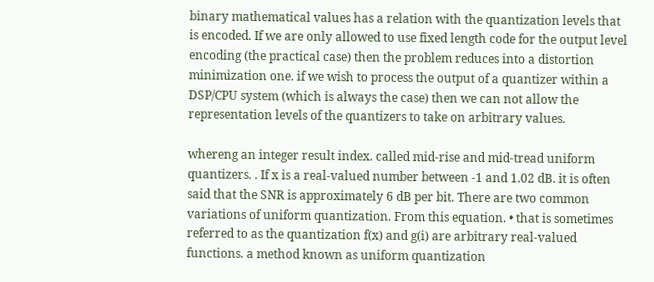binary mathematical values has a relation with the quantization levels that is encoded. If we are only allowed to use fixed length code for the output level encoding (the practical case) then the problem reduces into a distortion minimization one. if we wish to process the output of a quantizer within a DSP/CPU system (which is always the case) then we can not allow the representation levels of the quantizers to take on arbitrary values.

whereng an integer result index. called mid-rise and mid-tread uniform quantizers. . If x is a real-valued number between -1 and 1.02 dB. it is often said that the SNR is approximately 6 dB per bit. There are two common variations of uniform quantization. From this equation. • that is sometimes referred to as the quantization f(x) and g(i) are arbitrary real-valued functions. a method known as uniform quantization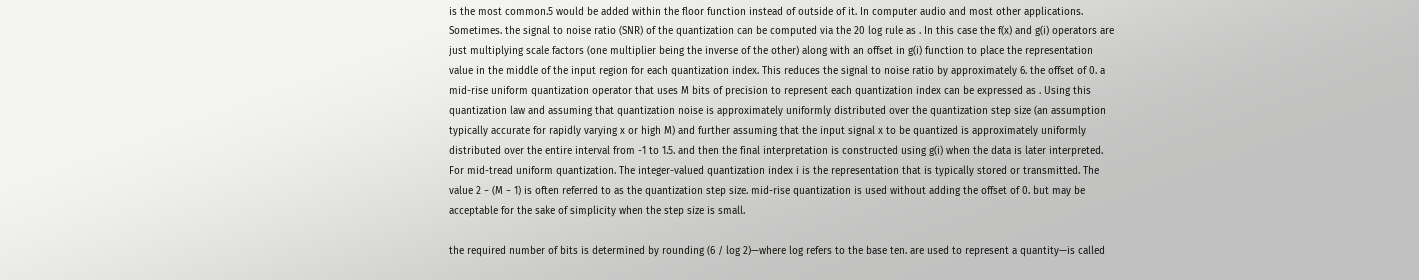is the most common.5 would be added within the floor function instead of outside of it. In computer audio and most other applications. Sometimes. the signal to noise ratio (SNR) of the quantization can be computed via the 20 log rule as . In this case the f(x) and g(i) operators are just multiplying scale factors (one multiplier being the inverse of the other) along with an offset in g(i) function to place the representation value in the middle of the input region for each quantization index. This reduces the signal to noise ratio by approximately 6. the offset of 0. a mid-rise uniform quantization operator that uses M bits of precision to represent each quantization index can be expressed as . Using this quantization law and assuming that quantization noise is approximately uniformly distributed over the quantization step size (an assumption typically accurate for rapidly varying x or high M) and further assuming that the input signal x to be quantized is approximately uniformly distributed over the entire interval from -1 to 1.5. and then the final interpretation is constructed using g(i) when the data is later interpreted. For mid-tread uniform quantization. The integer-valued quantization index i is the representation that is typically stored or transmitted. The value 2 − (M − 1) is often referred to as the quantization step size. mid-rise quantization is used without adding the offset of 0. but may be acceptable for the sake of simplicity when the step size is small.

the required number of bits is determined by rounding (6 / log 2)—where log refers to the base ten. are used to represent a quantity—is called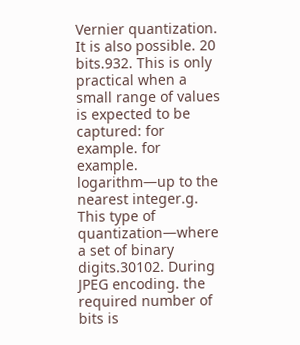Vernier quantization. It is also possible. 20 bits.932. This is only practical when a small range of values is expected to be captured: for example. for example. logarithm—up to the nearest integer.g. This type of quantization—where a set of binary digits.30102. During JPEG encoding. the required number of bits is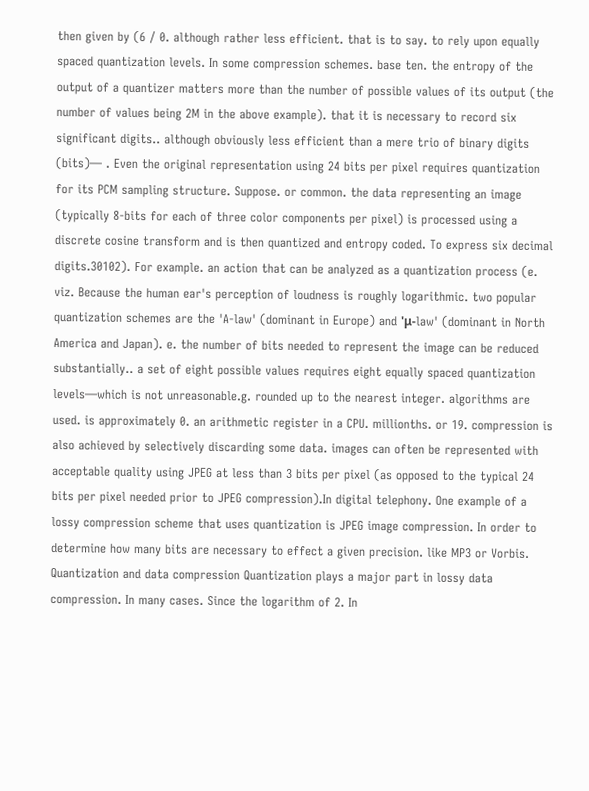then given by (6 / 0. although rather less efficient. that is to say. to rely upon equally spaced quantization levels. In some compression schemes. base ten. the entropy of the output of a quantizer matters more than the number of possible values of its output (the number of values being 2M in the above example). that it is necessary to record six significant digits.. although obviously less efficient than a mere trio of binary digits (bits)— . Even the original representation using 24 bits per pixel requires quantization for its PCM sampling structure. Suppose. or common. the data representing an image (typically 8-bits for each of three color components per pixel) is processed using a discrete cosine transform and is then quantized and entropy coded. To express six decimal digits.30102). For example. an action that can be analyzed as a quantization process (e. viz. Because the human ear's perception of loudness is roughly logarithmic. two popular quantization schemes are the 'A-law' (dominant in Europe) and 'μ-law' (dominant in North America and Japan). e. the number of bits needed to represent the image can be reduced substantially.. a set of eight possible values requires eight equally spaced quantization levels—which is not unreasonable.g. rounded up to the nearest integer. algorithms are used. is approximately 0. an arithmetic register in a CPU. millionths. or 19. compression is also achieved by selectively discarding some data. images can often be represented with acceptable quality using JPEG at less than 3 bits per pixel (as opposed to the typical 24 bits per pixel needed prior to JPEG compression).In digital telephony. One example of a lossy compression scheme that uses quantization is JPEG image compression. In order to determine how many bits are necessary to effect a given precision. like MP3 or Vorbis. Quantization and data compression Quantization plays a major part in lossy data compression. In many cases. Since the logarithm of 2. In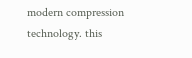modern compression technology. this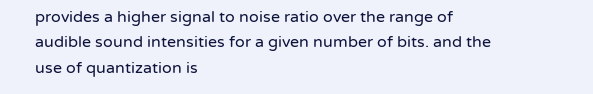provides a higher signal to noise ratio over the range of audible sound intensities for a given number of bits. and the use of quantization is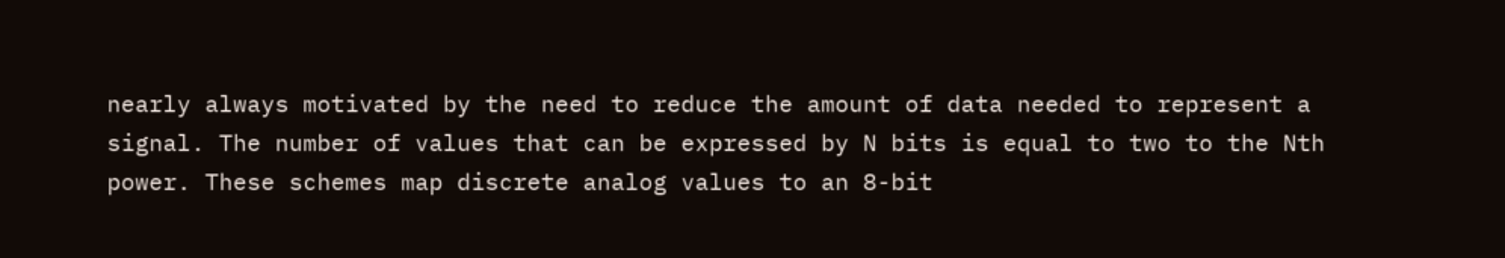nearly always motivated by the need to reduce the amount of data needed to represent a signal. The number of values that can be expressed by N bits is equal to two to the Nth power. These schemes map discrete analog values to an 8-bit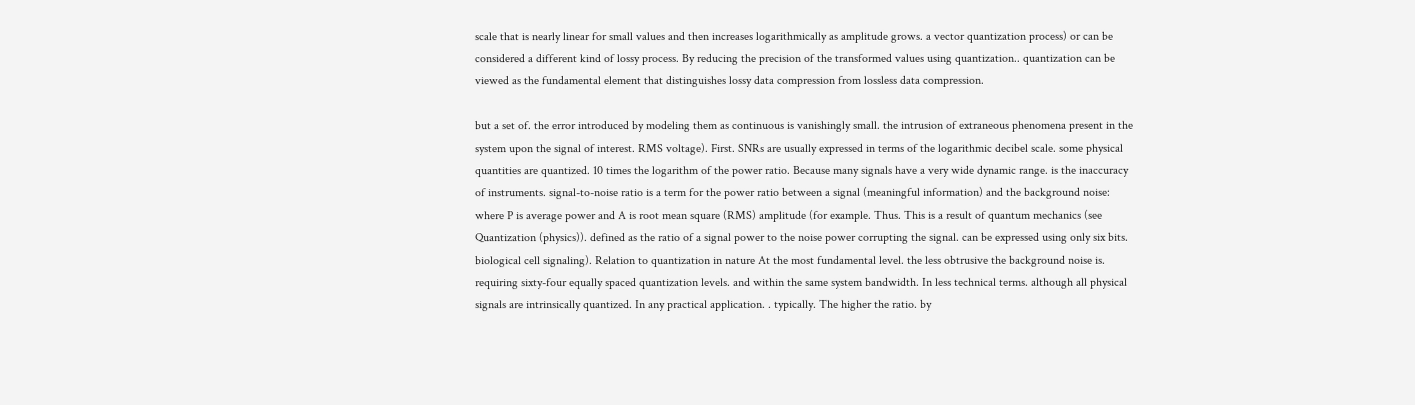scale that is nearly linear for small values and then increases logarithmically as amplitude grows. a vector quantization process) or can be considered a different kind of lossy process. By reducing the precision of the transformed values using quantization.. quantization can be viewed as the fundamental element that distinguishes lossy data compression from lossless data compression.

but a set of. the error introduced by modeling them as continuous is vanishingly small. the intrusion of extraneous phenomena present in the system upon the signal of interest. RMS voltage). First. SNRs are usually expressed in terms of the logarithmic decibel scale. some physical quantities are quantized. 10 times the logarithm of the power ratio. Because many signals have a very wide dynamic range. is the inaccuracy of instruments. signal-to-noise ratio is a term for the power ratio between a signal (meaningful information) and the background noise: where P is average power and A is root mean square (RMS) amplitude (for example. Thus. This is a result of quantum mechanics (see Quantization (physics)). defined as the ratio of a signal power to the noise power corrupting the signal. can be expressed using only six bits. biological cell signaling). Relation to quantization in nature At the most fundamental level. the less obtrusive the background noise is. requiring sixty-four equally spaced quantization levels. and within the same system bandwidth. In less technical terms. although all physical signals are intrinsically quantized. In any practical application. . typically. The higher the ratio. by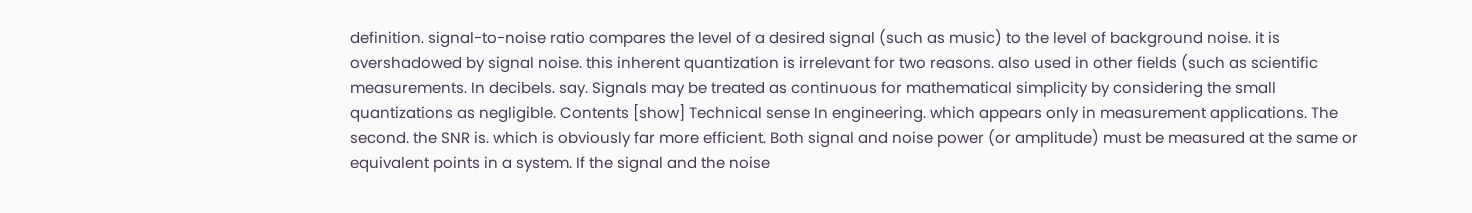definition. signal-to-noise ratio compares the level of a desired signal (such as music) to the level of background noise. it is overshadowed by signal noise. this inherent quantization is irrelevant for two reasons. also used in other fields (such as scientific measurements. In decibels. say. Signals may be treated as continuous for mathematical simplicity by considering the small quantizations as negligible. Contents [show] Technical sense In engineering. which appears only in measurement applications. The second. the SNR is. which is obviously far more efficient. Both signal and noise power (or amplitude) must be measured at the same or equivalent points in a system. If the signal and the noise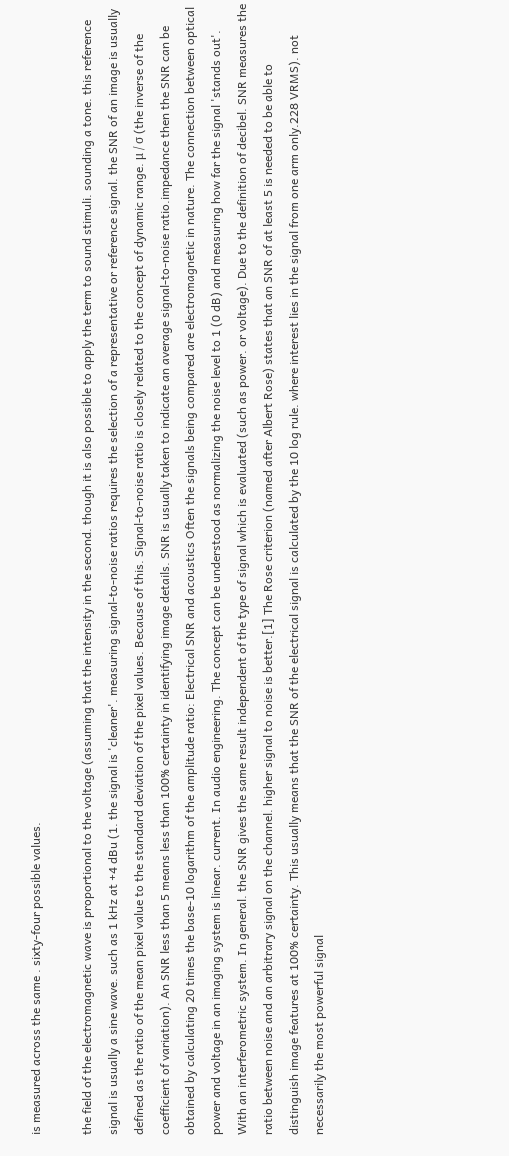is measured across the same . sixty-four possible values.

the field of the electromagnetic wave is proportional to the voltage (assuming that the intensity in the second. though it is also possible to apply the term to sound stimuli. sounding a tone. this reference signal is usually a sine wave. such as 1 kHz at +4 dBu (1. the signal is 'cleaner'. measuring signal-to-noise ratios requires the selection of a representative or reference signal. the SNR of an image is usually defined as the ratio of the mean pixel value to the standard deviation of the pixel values. Because of this. Signal-to-noise ratio is closely related to the concept of dynamic range. μ / σ (the inverse of the coefficient of variation). An SNR less than 5 means less than 100% certainty in identifying image details. SNR is usually taken to indicate an average signal-to-noise ratio.impedance then the SNR can be obtained by calculating 20 times the base-10 logarithm of the amplitude ratio: Electrical SNR and acoustics Often the signals being compared are electromagnetic in nature. The connection between optical power and voltage in an imaging system is linear. current. In audio engineering. The concept can be understood as normalizing the noise level to 1 (0 dB) and measuring how far the signal 'stands out'. With an interferometric system. In general. the SNR gives the same result independent of the type of signal which is evaluated (such as power. or voltage). Due to the definition of decibel. SNR measures the ratio between noise and an arbitrary signal on the channel. higher signal to noise is better.[1] The Rose criterion (named after Albert Rose) states that an SNR of at least 5 is needed to be able to distinguish image features at 100% certainty. This usually means that the SNR of the electrical signal is calculated by the 10 log rule. where interest lies in the signal from one arm only.228 VRMS). not necessarily the most powerful signal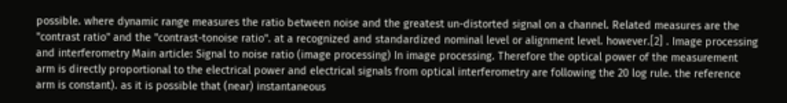possible. where dynamic range measures the ratio between noise and the greatest un-distorted signal on a channel. Related measures are the "contrast ratio" and the "contrast-tonoise ratio". at a recognized and standardized nominal level or alignment level. however.[2] . Image processing and interferometry Main article: Signal to noise ratio (image processing) In image processing. Therefore the optical power of the measurement arm is directly proportional to the electrical power and electrical signals from optical interferometry are following the 20 log rule. the reference arm is constant). as it is possible that (near) instantaneous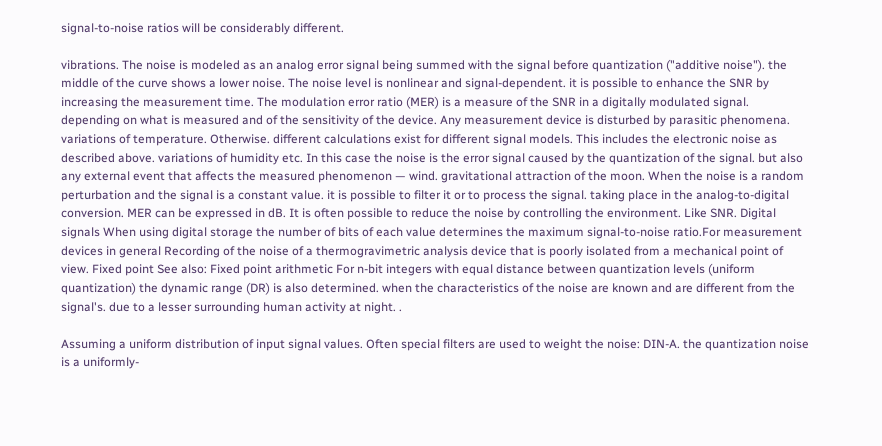signal-to-noise ratios will be considerably different.

vibrations. The noise is modeled as an analog error signal being summed with the signal before quantization ("additive noise"). the middle of the curve shows a lower noise. The noise level is nonlinear and signal-dependent. it is possible to enhance the SNR by increasing the measurement time. The modulation error ratio (MER) is a measure of the SNR in a digitally modulated signal. depending on what is measured and of the sensitivity of the device. Any measurement device is disturbed by parasitic phenomena. variations of temperature. Otherwise. different calculations exist for different signal models. This includes the electronic noise as described above. variations of humidity etc. In this case the noise is the error signal caused by the quantization of the signal. but also any external event that affects the measured phenomenon — wind. gravitational attraction of the moon. When the noise is a random perturbation and the signal is a constant value. it is possible to filter it or to process the signal. taking place in the analog-to-digital conversion. MER can be expressed in dB. It is often possible to reduce the noise by controlling the environment. Like SNR. Digital signals When using digital storage the number of bits of each value determines the maximum signal-to-noise ratio.For measurement devices in general Recording of the noise of a thermogravimetric analysis device that is poorly isolated from a mechanical point of view. Fixed point See also: Fixed point arithmetic For n-bit integers with equal distance between quantization levels (uniform quantization) the dynamic range (DR) is also determined. when the characteristics of the noise are known and are different from the signal's. due to a lesser surrounding human activity at night. .

Assuming a uniform distribution of input signal values. Often special filters are used to weight the noise: DIN-A. the quantization noise is a uniformly-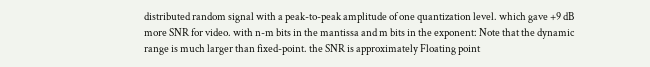distributed random signal with a peak-to-peak amplitude of one quantization level. which gave +9 dB more SNR for video. with n-m bits in the mantissa and m bits in the exponent: Note that the dynamic range is much larger than fixed-point. the SNR is approximately Floating point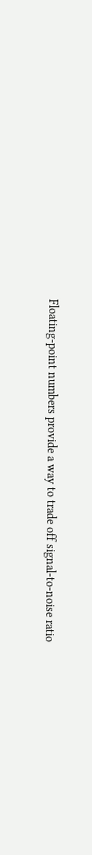Floating-point numbers provide a way to trade off signal-to-noise ratio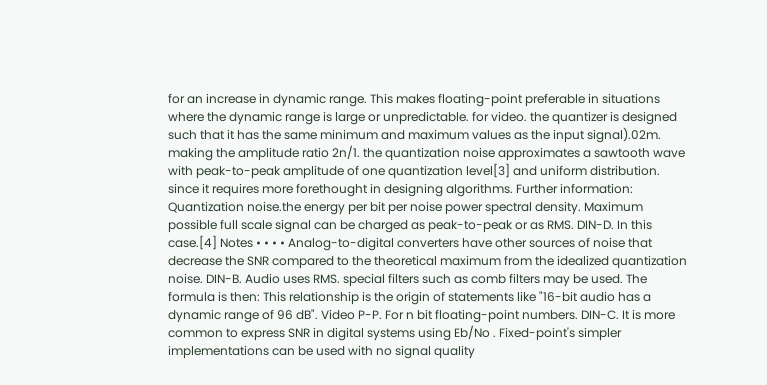for an increase in dynamic range. This makes floating-point preferable in situations where the dynamic range is large or unpredictable. for video. the quantizer is designed such that it has the same minimum and maximum values as the input signal).02m. making the amplitude ratio 2n/1. the quantization noise approximates a sawtooth wave with peak-to-peak amplitude of one quantization level[3] and uniform distribution. since it requires more forethought in designing algorithms. Further information: Quantization noise.the energy per bit per noise power spectral density. Maximum possible full scale signal can be charged as peak-to-peak or as RMS. DIN-D. In this case.[4] Notes • • • • Analog-to-digital converters have other sources of noise that decrease the SNR compared to the theoretical maximum from the idealized quantization noise. DIN-B. Audio uses RMS. special filters such as comb filters may be used. The formula is then: This relationship is the origin of statements like "16-bit audio has a dynamic range of 96 dB". Video P-P. For n bit floating-point numbers. DIN-C. It is more common to express SNR in digital systems using Eb/No . Fixed-point's simpler implementations can be used with no signal quality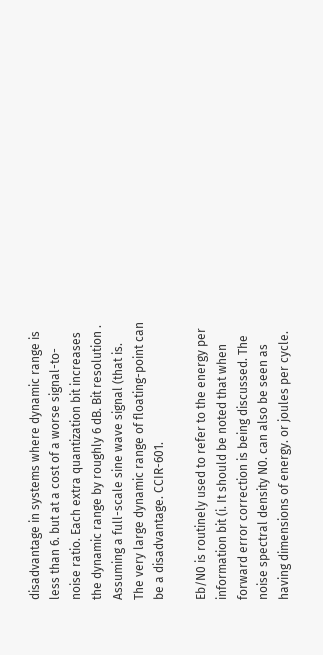disadvantage in systems where dynamic range is less than 6. but at a cost of a worse signal-to-noise ratio. Each extra quantization bit increases the dynamic range by roughly 6 dB. Bit resolution . Assuming a full-scale sine wave signal (that is. The very large dynamic range of floating-point can be a disadvantage. CCIR-601.

Eb/N0 is routinely used to refer to the energy per information bit (i. It should be noted that when forward error correction is being discussed. The noise spectral density N0. can also be seen as having dimensions of energy. or joules per cycle.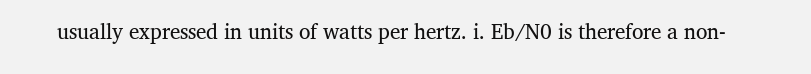usually expressed in units of watts per hertz. i. Eb/N0 is therefore a non-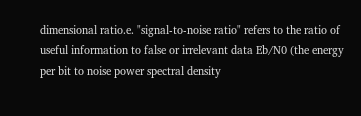dimensional ratio.e. "signal-to-noise ratio" refers to the ratio of useful information to false or irrelevant data Eb/N0 (the energy per bit to noise power spectral density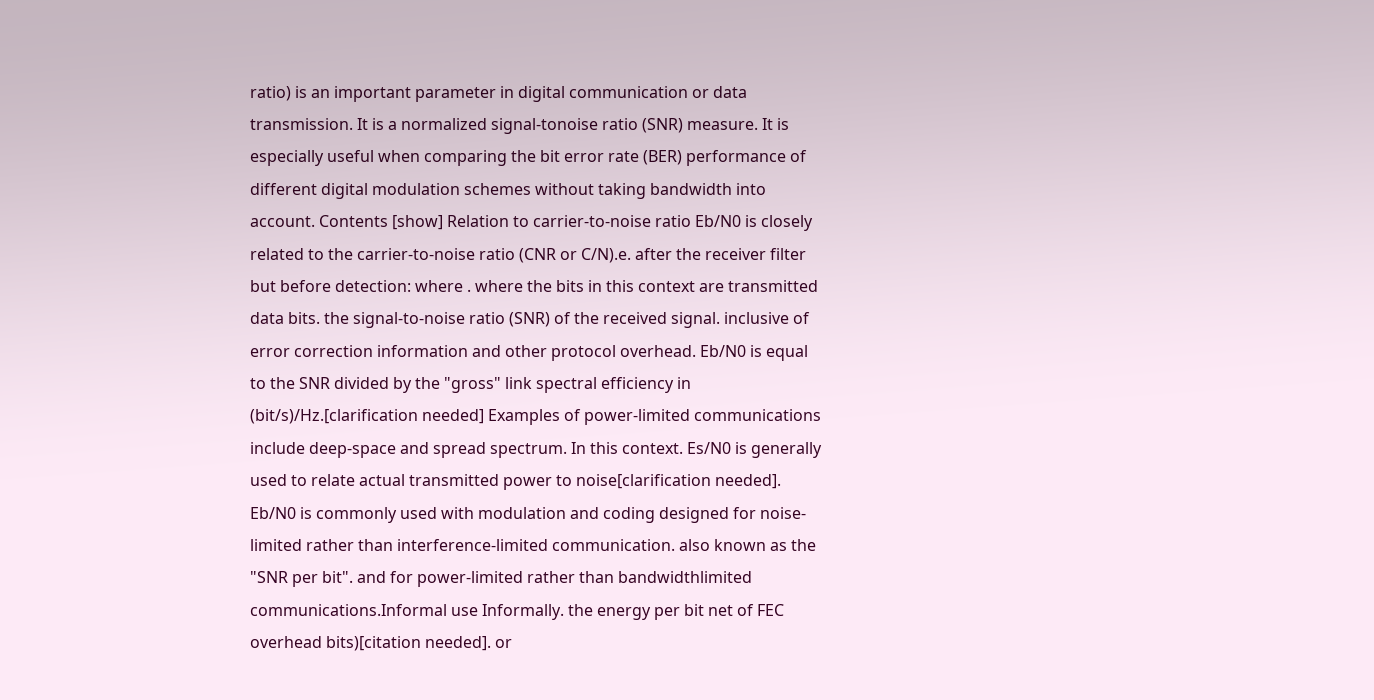ratio) is an important parameter in digital communication or data transmission. It is a normalized signal-tonoise ratio (SNR) measure. It is especially useful when comparing the bit error rate (BER) performance of different digital modulation schemes without taking bandwidth into account. Contents [show] Relation to carrier-to-noise ratio Eb/N0 is closely related to the carrier-to-noise ratio (CNR or C/N).e. after the receiver filter but before detection: where . where the bits in this context are transmitted data bits. the signal-to-noise ratio (SNR) of the received signal. inclusive of error correction information and other protocol overhead. Eb/N0 is equal to the SNR divided by the "gross" link spectral efficiency in (bit/s)/Hz.[clarification needed] Examples of power-limited communications include deep-space and spread spectrum. In this context. Es/N0 is generally used to relate actual transmitted power to noise[clarification needed]. Eb/N0 is commonly used with modulation and coding designed for noise-limited rather than interference-limited communication. also known as the "SNR per bit". and for power-limited rather than bandwidthlimited communications.Informal use Informally. the energy per bit net of FEC overhead bits)[citation needed]. or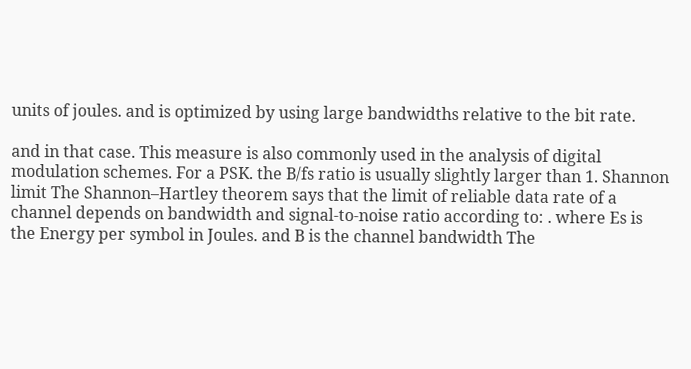units of joules. and is optimized by using large bandwidths relative to the bit rate.

and in that case. This measure is also commonly used in the analysis of digital modulation schemes. For a PSK. the B/fs ratio is usually slightly larger than 1. Shannon limit The Shannon–Hartley theorem says that the limit of reliable data rate of a channel depends on bandwidth and signal-to-noise ratio according to: . where Es is the Energy per symbol in Joules. and B is the channel bandwidth The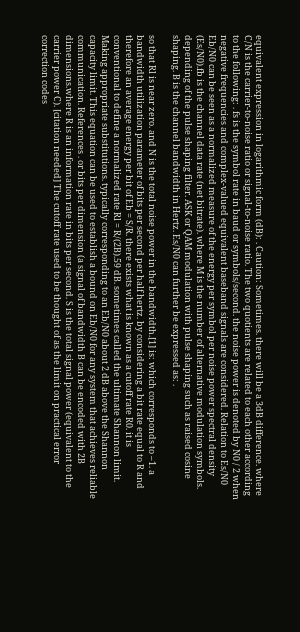equivalent expression in logarithmic form (dB): . Caution: Sometimes. there will be a 3dB difference. where C/N is the carrier-to-noise ratio or signal-to-noise ratio. The two quotients are related to each other according to the following: . fs is the symbol rate in baud or symbols/second. the noise power is denoted by N0 / 2 when negative frequencies and complex-valued equivalent baseband signals are considered. Relation to Es/N0 Eb/N0 can be seen as a normalized measure of the energy per symbol per noise power spectral density (Es/N0).fb is the channel data rate (net bitrate). where M is the number of alternative modulation symbols. depending of the pulse shaping filter. ASK or QAM modulation with pulse shaping such as raised cosine shaping. B is the channel bandwidth in Hertz. Es/N0 can further be expressed as: .

so that Rl is near zero. and N is the total noise power in the bandwidth.[1] is: which corresponds to –1. a bandwidth utilization parameter of bits per second per half hertz. by considering a bit rate equal to R and therefore an average energy per bit of Eb = S/R. there exists what is known as a cutoff rate R0. it is conventional to define a normalized rate Rl = R/(2B).59 dB. sometimes called the ultimate Shannon limit. Making appropriate substitutions. typically corresponding to an Eb/N0 about 2 dB above the Shannon capacity limit. This equation can be used to establish a bound on Eb/N0 for any system that achieves reliable communication. References . or bits per dimension (a signal of bandwidth B can be encoded with 2B dimensions.where R is an information rate in bits per second. S is the total signal power (equivalent to the carrier power C). [citation needed] The cutoff rate used to be thought of as the limit on practical error correction codes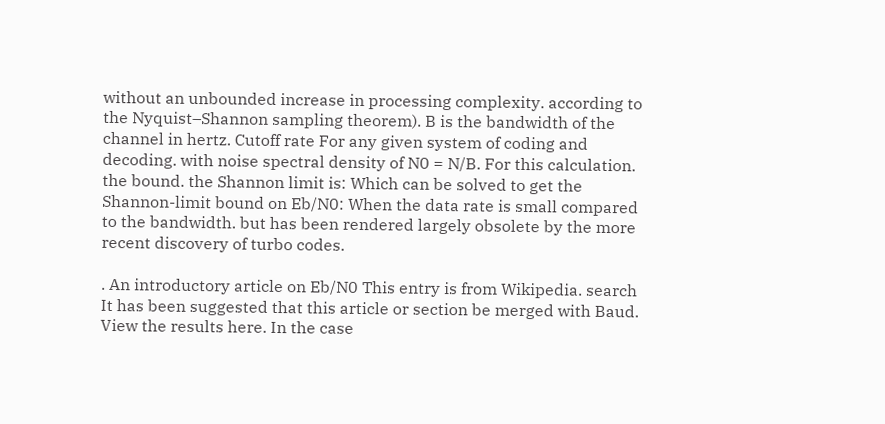without an unbounded increase in processing complexity. according to the Nyquist–Shannon sampling theorem). B is the bandwidth of the channel in hertz. Cutoff rate For any given system of coding and decoding. with noise spectral density of N0 = N/B. For this calculation. the bound. the Shannon limit is: Which can be solved to get the Shannon-limit bound on Eb/N0: When the data rate is small compared to the bandwidth. but has been rendered largely obsolete by the more recent discovery of turbo codes.

. An introductory article on Eb/N0 This entry is from Wikipedia. search It has been suggested that this article or section be merged with Baud. View the results here. In the case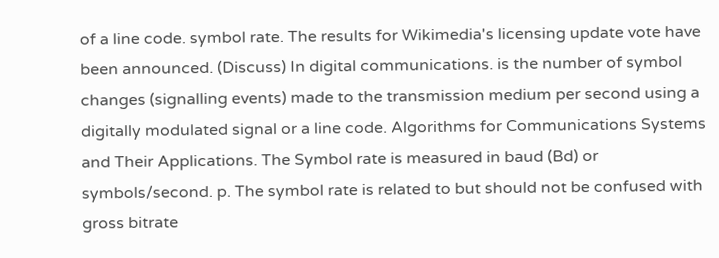of a line code. symbol rate. The results for Wikimedia's licensing update vote have been announced. (Discuss) In digital communications. is the number of symbol changes (signalling events) made to the transmission medium per second using a digitally modulated signal or a line code. Algorithms for Communications Systems and Their Applications. The Symbol rate is measured in baud (Bd) or symbols/second. p. The symbol rate is related to but should not be confused with gross bitrate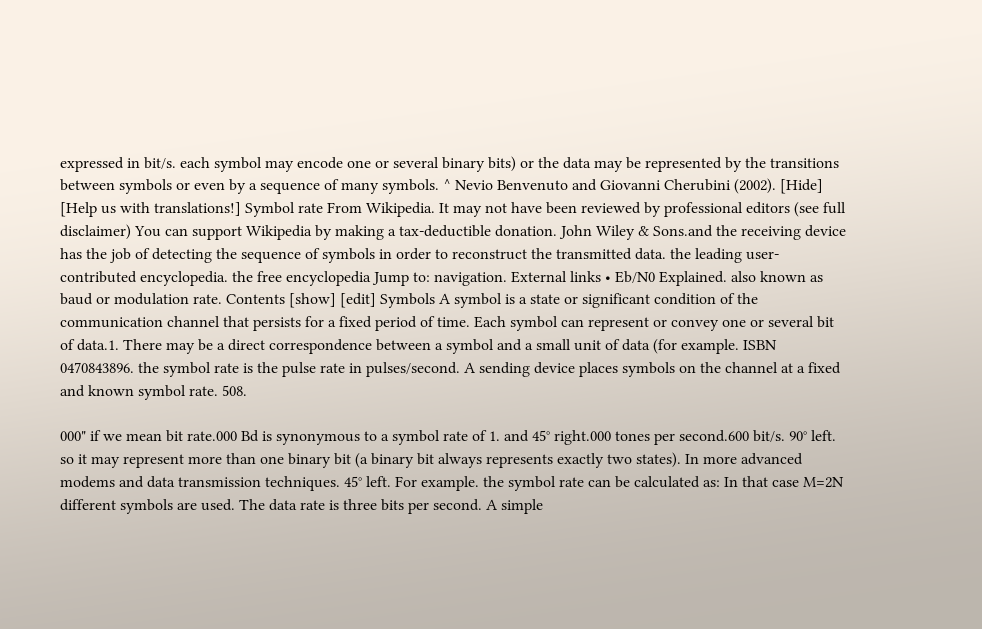expressed in bit/s. each symbol may encode one or several binary bits) or the data may be represented by the transitions between symbols or even by a sequence of many symbols. ^ Nevio Benvenuto and Giovanni Cherubini (2002). [Hide] [Help us with translations!] Symbol rate From Wikipedia. It may not have been reviewed by professional editors (see full disclaimer) You can support Wikipedia by making a tax-deductible donation. John Wiley & Sons.and the receiving device has the job of detecting the sequence of symbols in order to reconstruct the transmitted data. the leading user-contributed encyclopedia. the free encyclopedia Jump to: navigation. External links • Eb/N0 Explained. also known as baud or modulation rate. Contents [show] [edit] Symbols A symbol is a state or significant condition of the communication channel that persists for a fixed period of time. Each symbol can represent or convey one or several bit of data.1. There may be a direct correspondence between a symbol and a small unit of data (for example. ISBN 0470843896. the symbol rate is the pulse rate in pulses/second. A sending device places symbols on the channel at a fixed and known symbol rate. 508.

000" if we mean bit rate.000 Bd is synonymous to a symbol rate of 1. and 45° right.000 tones per second.600 bit/s. 90° left. so it may represent more than one binary bit (a binary bit always represents exactly two states). In more advanced modems and data transmission techniques. 45° left. For example. the symbol rate can be calculated as: In that case M=2N different symbols are used. The data rate is three bits per second. A simple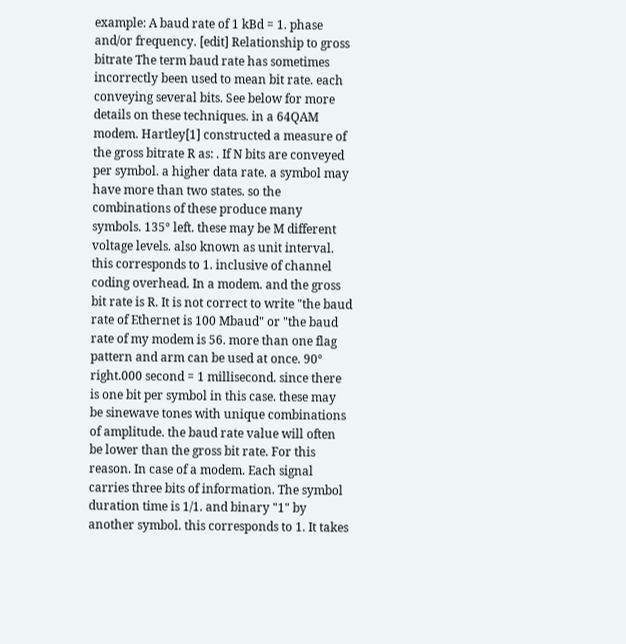example: A baud rate of 1 kBd = 1. phase and/or frequency. [edit] Relationship to gross bitrate The term baud rate has sometimes incorrectly been used to mean bit rate. each conveying several bits. See below for more details on these techniques. in a 64QAM modem. Hartley[1] constructed a measure of the gross bitrate R as: . If N bits are conveyed per symbol. a higher data rate. a symbol may have more than two states. so the combinations of these produce many symbols. 135° left. these may be M different voltage levels. also known as unit interval. this corresponds to 1. inclusive of channel coding overhead. In a modem. and the gross bit rate is R. It is not correct to write "the baud rate of Ethernet is 100 Mbaud" or "the baud rate of my modem is 56. more than one flag pattern and arm can be used at once. 90° right.000 second = 1 millisecond. since there is one bit per symbol in this case. these may be sinewave tones with unique combinations of amplitude. the baud rate value will often be lower than the gross bit rate. For this reason. In case of a modem. Each signal carries three bits of information. The symbol duration time is 1/1. and binary "1" by another symbol. this corresponds to 1. It takes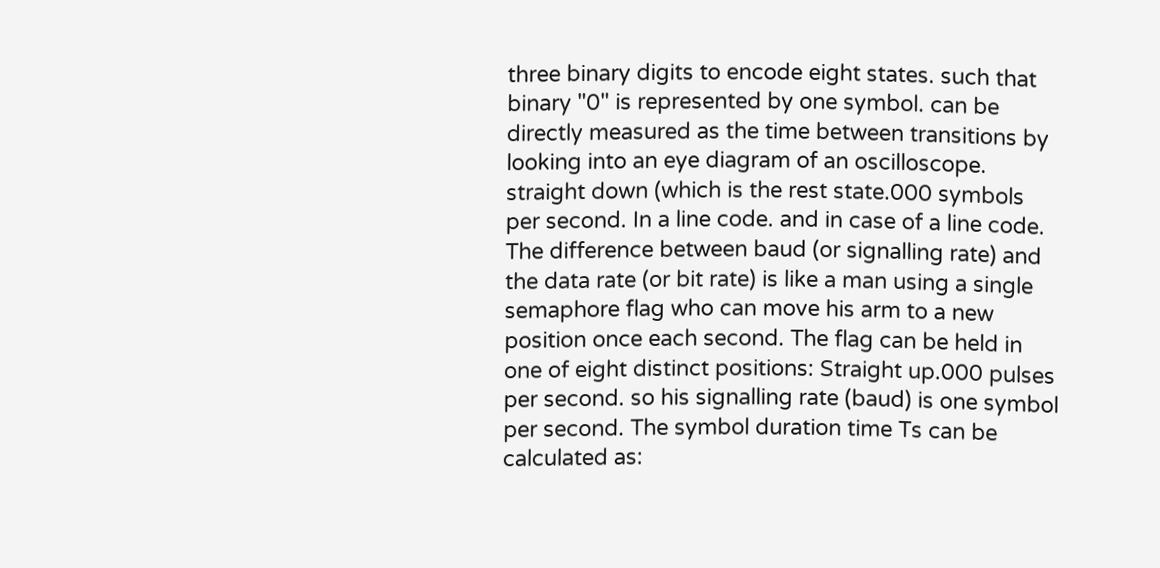three binary digits to encode eight states. such that binary "0" is represented by one symbol. can be directly measured as the time between transitions by looking into an eye diagram of an oscilloscope. straight down (which is the rest state.000 symbols per second. In a line code. and in case of a line code. The difference between baud (or signalling rate) and the data rate (or bit rate) is like a man using a single semaphore flag who can move his arm to a new position once each second. The flag can be held in one of eight distinct positions: Straight up.000 pulses per second. so his signalling rate (baud) is one symbol per second. The symbol duration time Ts can be calculated as: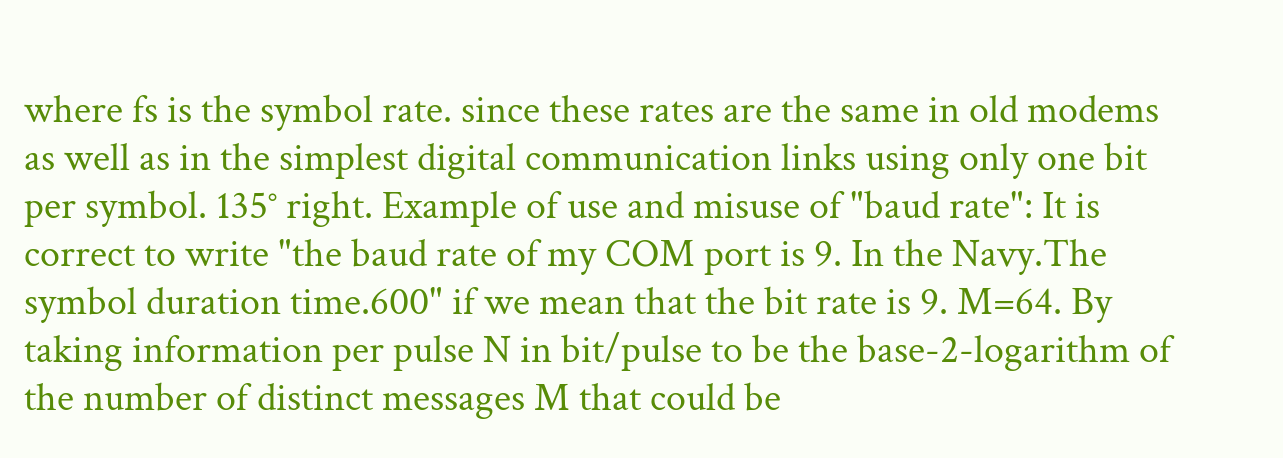where fs is the symbol rate. since these rates are the same in old modems as well as in the simplest digital communication links using only one bit per symbol. 135° right. Example of use and misuse of "baud rate": It is correct to write "the baud rate of my COM port is 9. In the Navy.The symbol duration time.600" if we mean that the bit rate is 9. M=64. By taking information per pulse N in bit/pulse to be the base-2-logarithm of the number of distinct messages M that could be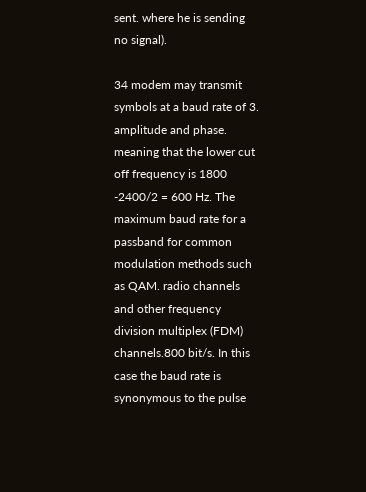sent. where he is sending no signal).

34 modem may transmit symbols at a baud rate of 3. amplitude and phase. meaning that the lower cut off frequency is 1800 -2400/2 = 600 Hz. The maximum baud rate for a passband for common modulation methods such as QAM. radio channels and other frequency division multiplex (FDM) channels.800 bit/s. In this case the baud rate is synonymous to the pulse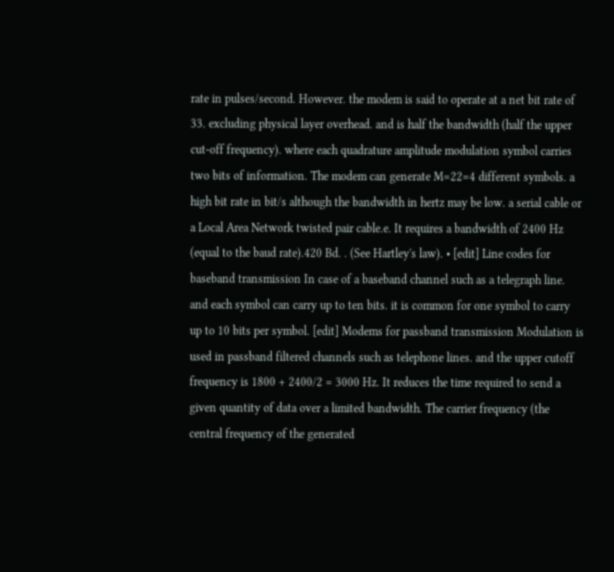rate in pulses/second. However. the modem is said to operate at a net bit rate of 33. excluding physical layer overhead. and is half the bandwidth (half the upper cut-off frequency). where each quadrature amplitude modulation symbol carries two bits of information. The modem can generate M=22=4 different symbols. a high bit rate in bit/s although the bandwidth in hertz may be low. a serial cable or a Local Area Network twisted pair cable.e. It requires a bandwidth of 2400 Hz (equal to the baud rate).420 Bd. . (See Hartley's law). • [edit] Line codes for baseband transmission In case of a baseband channel such as a telegraph line. and each symbol can carry up to ten bits. it is common for one symbol to carry up to 10 bits per symbol. [edit] Modems for passband transmission Modulation is used in passband filtered channels such as telephone lines. and the upper cutoff frequency is 1800 + 2400/2 = 3000 Hz. It reduces the time required to send a given quantity of data over a limited bandwidth. The carrier frequency (the central frequency of the generated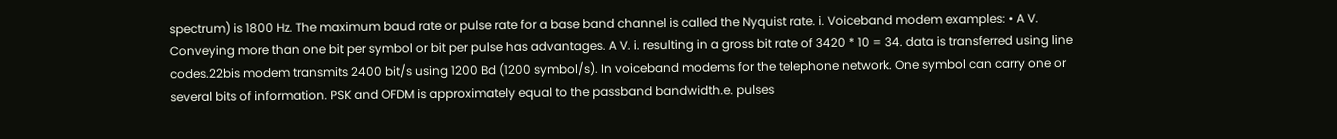spectrum) is 1800 Hz. The maximum baud rate or pulse rate for a base band channel is called the Nyquist rate. i. Voiceband modem examples: • A V. Conveying more than one bit per symbol or bit per pulse has advantages. A V. i. resulting in a gross bit rate of 3420 * 10 = 34. data is transferred using line codes.22bis modem transmits 2400 bit/s using 1200 Bd (1200 symbol/s). In voiceband modems for the telephone network. One symbol can carry one or several bits of information. PSK and OFDM is approximately equal to the passband bandwidth.e. pulses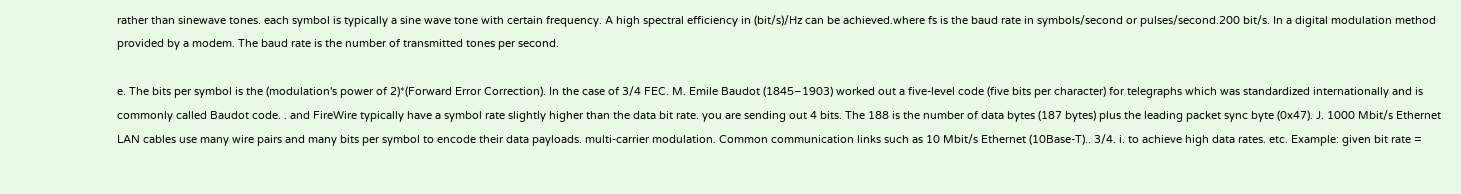rather than sinewave tones. each symbol is typically a sine wave tone with certain frequency. A high spectral efficiency in (bit/s)/Hz can be achieved.where fs is the baud rate in symbols/second or pulses/second.200 bit/s. In a digital modulation method provided by a modem. The baud rate is the number of transmitted tones per second.

e. The bits per symbol is the (modulation's power of 2)*(Forward Error Correction). In the case of 3/4 FEC. M. Emile Baudot (1845–1903) worked out a five-level code (five bits per character) for telegraphs which was standardized internationally and is commonly called Baudot code. . and FireWire typically have a symbol rate slightly higher than the data bit rate. you are sending out 4 bits. The 188 is the number of data bytes (187 bytes) plus the leading packet sync byte (0x47). J. 1000 Mbit/s Ethernet LAN cables use many wire pairs and many bits per symbol to encode their data payloads. multi-carrier modulation. Common communication links such as 10 Mbit/s Ethernet (10Base-T).. 3/4. i. to achieve high data rates. etc. Example: given bit rate =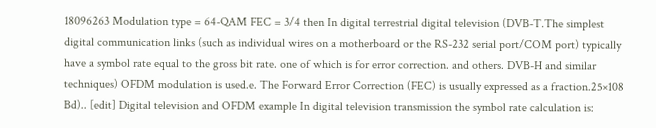18096263 Modulation type = 64-QAM FEC = 3/4 then In digital terrestrial digital television (DVB-T.The simplest digital communication links (such as individual wires on a motherboard or the RS-232 serial port/COM port) typically have a symbol rate equal to the gross bit rate. one of which is for error correction. and others. DVB-H and similar techniques) OFDM modulation is used.e. The Forward Error Correction (FEC) is usually expressed as a fraction.25×108 Bd).. [edit] Digital television and OFDM example In digital television transmission the symbol rate calculation is: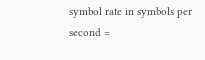symbol rate in symbols per second =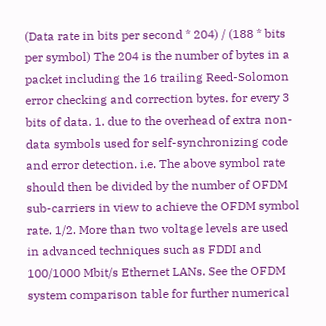(Data rate in bits per second * 204) / (188 * bits per symbol) The 204 is the number of bytes in a packet including the 16 trailing Reed-Solomon error checking and correction bytes. for every 3 bits of data. 1. due to the overhead of extra non-data symbols used for self-synchronizing code and error detection. i.e. The above symbol rate should then be divided by the number of OFDM sub-carriers in view to achieve the OFDM symbol rate. 1/2. More than two voltage levels are used in advanced techniques such as FDDI and 100/1000 Mbit/s Ethernet LANs. See the OFDM system comparison table for further numerical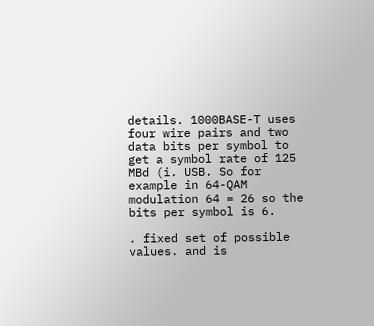details. 1000BASE-T uses four wire pairs and two data bits per symbol to get a symbol rate of 125 MBd (i. USB. So for example in 64-QAM modulation 64 = 26 so the bits per symbol is 6.

. fixed set of possible values. and is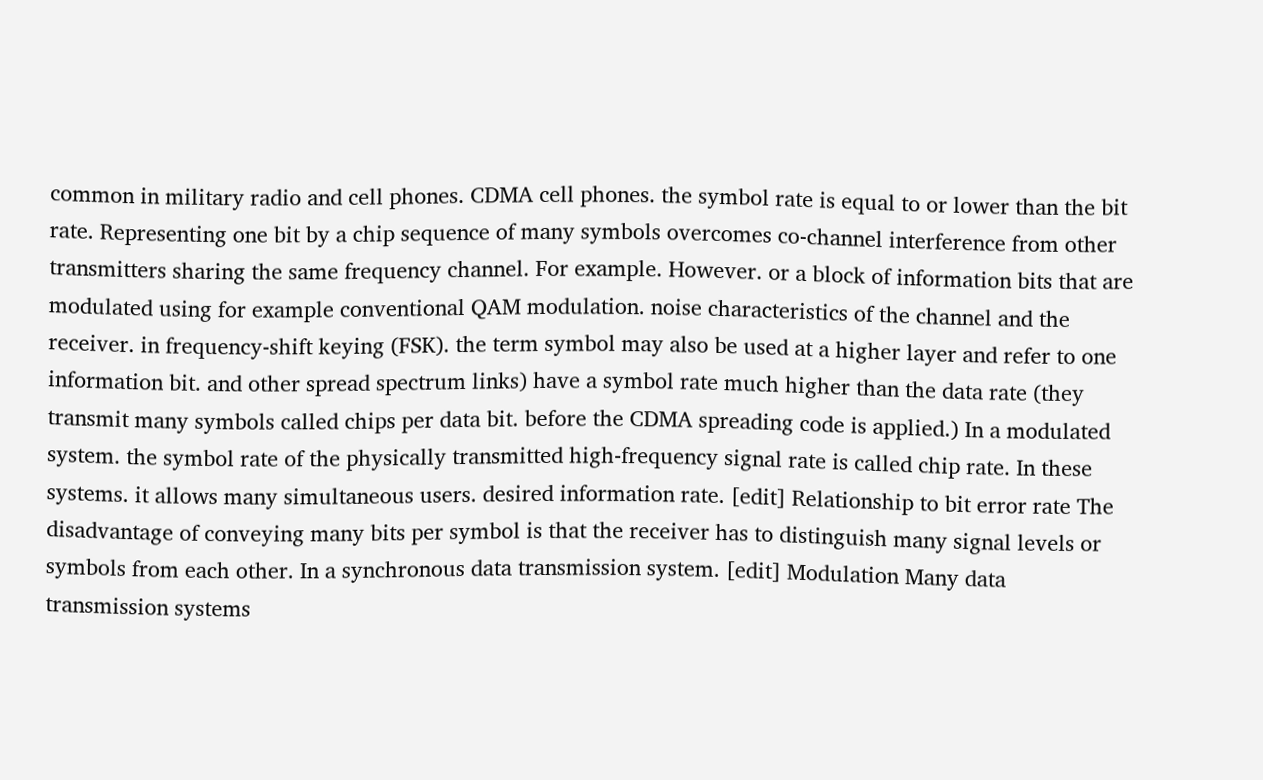common in military radio and cell phones. CDMA cell phones. the symbol rate is equal to or lower than the bit rate. Representing one bit by a chip sequence of many symbols overcomes co-channel interference from other transmitters sharing the same frequency channel. For example. However. or a block of information bits that are modulated using for example conventional QAM modulation. noise characteristics of the channel and the receiver. in frequency-shift keying (FSK). the term symbol may also be used at a higher layer and refer to one information bit. and other spread spectrum links) have a symbol rate much higher than the data rate (they transmit many symbols called chips per data bit. before the CDMA spreading code is applied.) In a modulated system. the symbol rate of the physically transmitted high-frequency signal rate is called chip rate. In these systems. it allows many simultaneous users. desired information rate. [edit] Relationship to bit error rate The disadvantage of conveying many bits per symbol is that the receiver has to distinguish many signal levels or symbols from each other. In a synchronous data transmission system. [edit] Modulation Many data transmission systems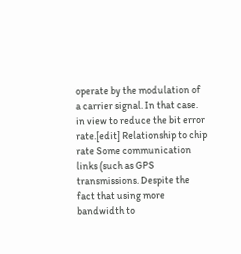operate by the modulation of a carrier signal. In that case. in view to reduce the bit error rate.[edit] Relationship to chip rate Some communication links (such as GPS transmissions. Despite the fact that using more bandwidth to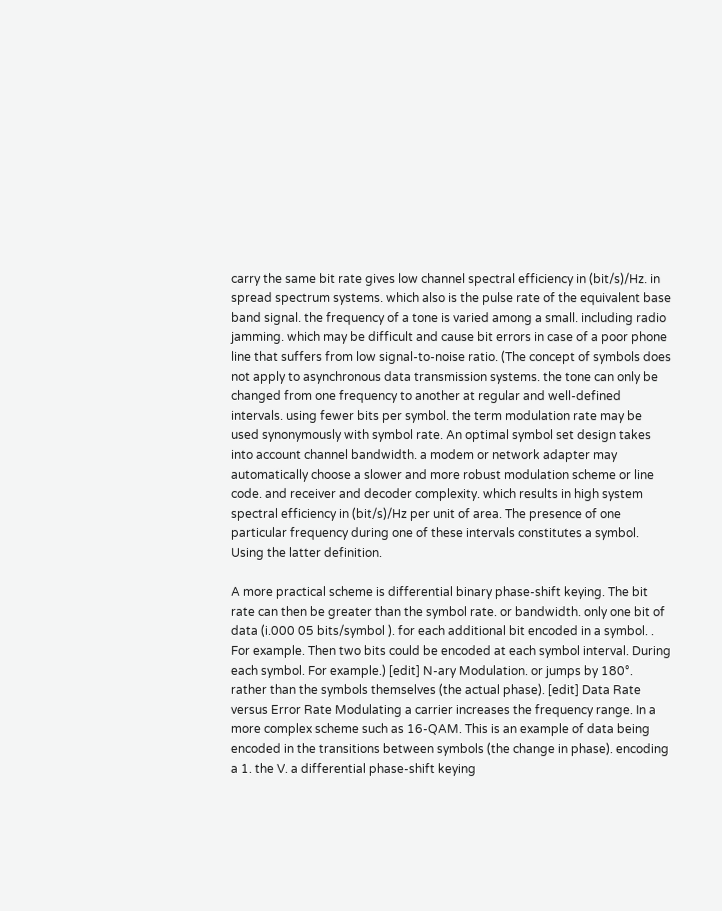carry the same bit rate gives low channel spectral efficiency in (bit/s)/Hz. in spread spectrum systems. which also is the pulse rate of the equivalent base band signal. the frequency of a tone is varied among a small. including radio jamming. which may be difficult and cause bit errors in case of a poor phone line that suffers from low signal-to-noise ratio. (The concept of symbols does not apply to asynchronous data transmission systems. the tone can only be changed from one frequency to another at regular and well-defined intervals. using fewer bits per symbol. the term modulation rate may be used synonymously with symbol rate. An optimal symbol set design takes into account channel bandwidth. a modem or network adapter may automatically choose a slower and more robust modulation scheme or line code. and receiver and decoder complexity. which results in high system spectral efficiency in (bit/s)/Hz per unit of area. The presence of one particular frequency during one of these intervals constitutes a symbol. Using the latter definition.

A more practical scheme is differential binary phase-shift keying. The bit rate can then be greater than the symbol rate. or bandwidth. only one bit of data (i.000 05 bits/symbol ). for each additional bit encoded in a symbol. . For example. Then two bits could be encoded at each symbol interval. During each symbol. For example.) [edit] N-ary Modulation. or jumps by 180°. rather than the symbols themselves (the actual phase). [edit] Data Rate versus Error Rate Modulating a carrier increases the frequency range. In a more complex scheme such as 16-QAM. This is an example of data being encoded in the transitions between symbols (the change in phase). encoding a 1. the V. a differential phase-shift keying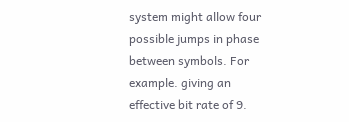system might allow four possible jumps in phase between symbols. For example. giving an effective bit rate of 9.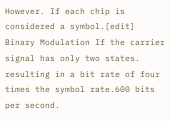However. If each chip is considered a symbol.[edit] Binary Modulation If the carrier signal has only two states. resulting in a bit rate of four times the symbol rate.600 bits per second.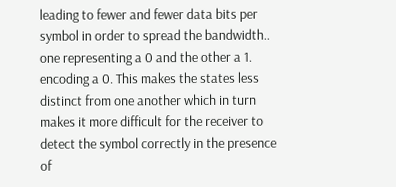leading to fewer and fewer data bits per symbol in order to spread the bandwidth.. one representing a 0 and the other a 1. encoding a 0. This makes the states less distinct from one another which in turn makes it more difficult for the receiver to detect the symbol correctly in the presence of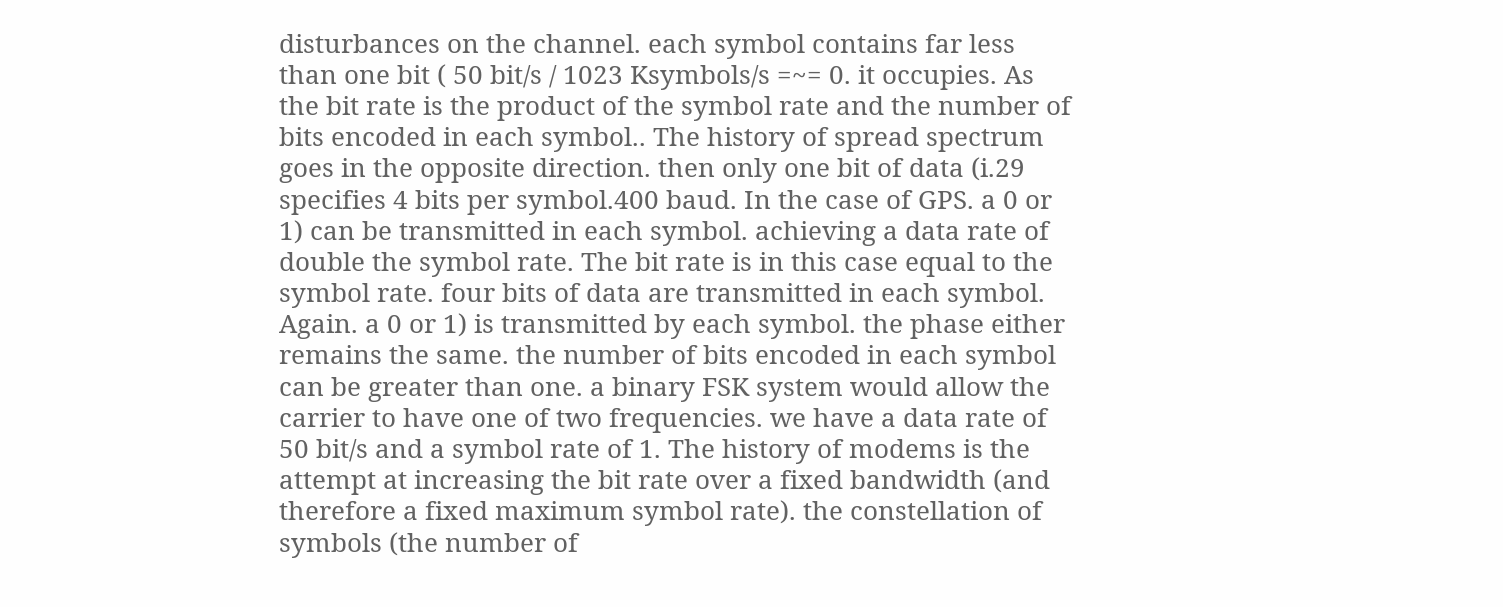disturbances on the channel. each symbol contains far less than one bit ( 50 bit/s / 1023 Ksymbols/s =~= 0. it occupies. As the bit rate is the product of the symbol rate and the number of bits encoded in each symbol.. The history of spread spectrum goes in the opposite direction. then only one bit of data (i.29 specifies 4 bits per symbol.400 baud. In the case of GPS. a 0 or 1) can be transmitted in each symbol. achieving a data rate of double the symbol rate. The bit rate is in this case equal to the symbol rate. four bits of data are transmitted in each symbol. Again. a 0 or 1) is transmitted by each symbol. the phase either remains the same. the number of bits encoded in each symbol can be greater than one. a binary FSK system would allow the carrier to have one of two frequencies. we have a data rate of 50 bit/s and a symbol rate of 1. The history of modems is the attempt at increasing the bit rate over a fixed bandwidth (and therefore a fixed maximum symbol rate). the constellation of symbols (the number of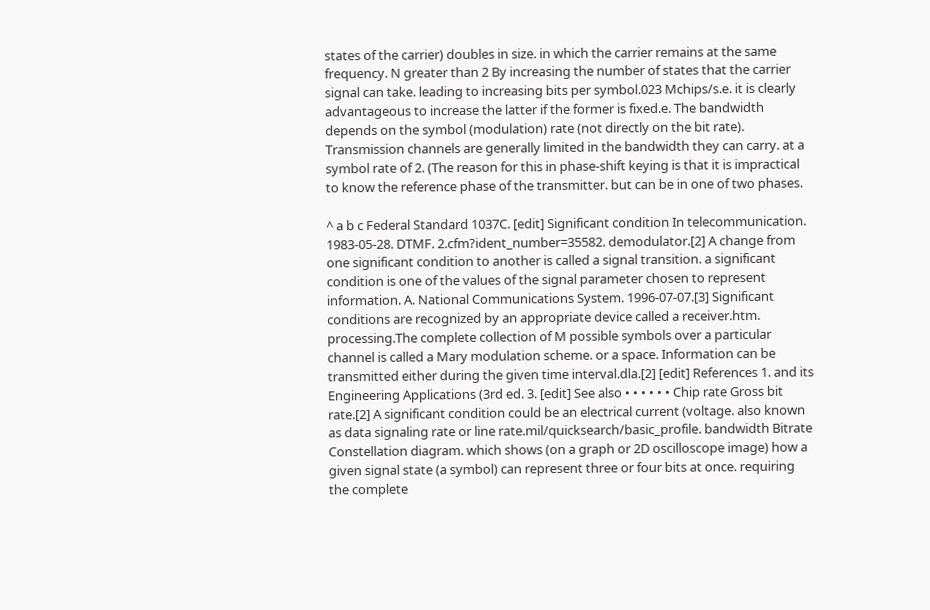states of the carrier) doubles in size. in which the carrier remains at the same frequency. N greater than 2 By increasing the number of states that the carrier signal can take. leading to increasing bits per symbol.023 Mchips/s.e. it is clearly advantageous to increase the latter if the former is fixed.e. The bandwidth depends on the symbol (modulation) rate (not directly on the bit rate). Transmission channels are generally limited in the bandwidth they can carry. at a symbol rate of 2. (The reason for this in phase-shift keying is that it is impractical to know the reference phase of the transmitter. but can be in one of two phases.

^ a b c Federal Standard 1037C. [edit] Significant condition In telecommunication. 1983-05-28. DTMF. 2.cfm?ident_number=35582. demodulator.[2] A change from one significant condition to another is called a signal transition. a significant condition is one of the values of the signal parameter chosen to represent information. A. National Communications System. 1996-07-07.[3] Significant conditions are recognized by an appropriate device called a receiver.htm. processing.The complete collection of M possible symbols over a particular channel is called a Mary modulation scheme. or a space. Information can be transmitted either during the given time interval.dla.[2] [edit] References 1. and its Engineering Applications (3rd ed. 3. [edit] See also • • • • • • Chip rate Gross bit rate.[2] A significant condition could be an electrical current (voltage. also known as data signaling rate or line rate.mil/quicksearch/basic_profile. bandwidth Bitrate Constellation diagram. which shows (on a graph or 2D oscilloscope image) how a given signal state (a symbol) can represent three or four bits at once. requiring the complete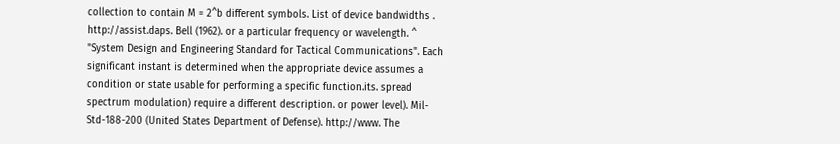collection to contain M = 2^b different symbols. List of device bandwidths . http://assist.daps. Bell (1962). or a particular frequency or wavelength. ^ "System Design and Engineering Standard for Tactical Communications". Each significant instant is determined when the appropriate device assumes a condition or state usable for performing a specific function.its. spread spectrum modulation) require a different description. or power level). Mil-Std-188-200 (United States Department of Defense). http://www. The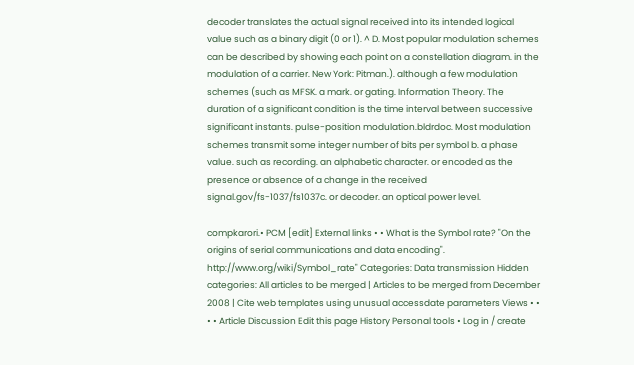decoder translates the actual signal received into its intended logical value such as a binary digit (0 or 1). ^ D. Most popular modulation schemes can be described by showing each point on a constellation diagram. in the modulation of a carrier. New York: Pitman.). although a few modulation schemes (such as MFSK. a mark. or gating. Information Theory. The duration of a significant condition is the time interval between successive significant instants. pulse-position modulation.bldrdoc. Most modulation schemes transmit some integer number of bits per symbol b. a phase value. such as recording. an alphabetic character. or encoded as the presence or absence of a change in the received signal.gov/fs-1037/fs1037c. or decoder. an optical power level.

compkarori.• PCM [edit] External links • • What is the Symbol rate? "On the origins of serial communications and data encoding". http://www.org/wiki/Symbol_rate" Categories: Data transmission Hidden categories: All articles to be merged | Articles to be merged from December 2008 | Cite web templates using unusual accessdate parameters Views • • • • Article Discussion Edit this page History Personal tools • Log in / create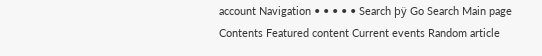account Navigation • • • • • Search þÿ Go Search Main page Contents Featured content Current events Random article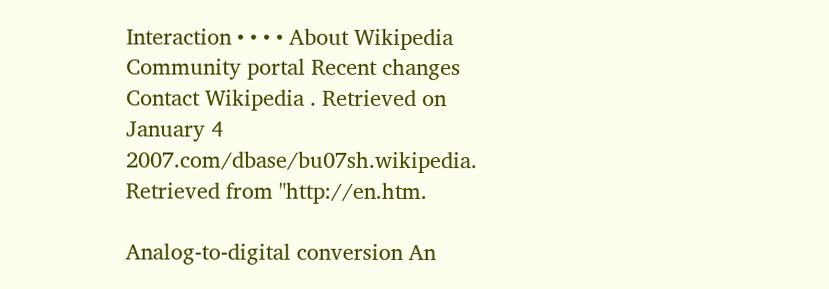Interaction • • • • About Wikipedia Community portal Recent changes Contact Wikipedia . Retrieved on January 4 2007.com/dbase/bu07sh.wikipedia. Retrieved from "http://en.htm.

Analog-to-digital conversion An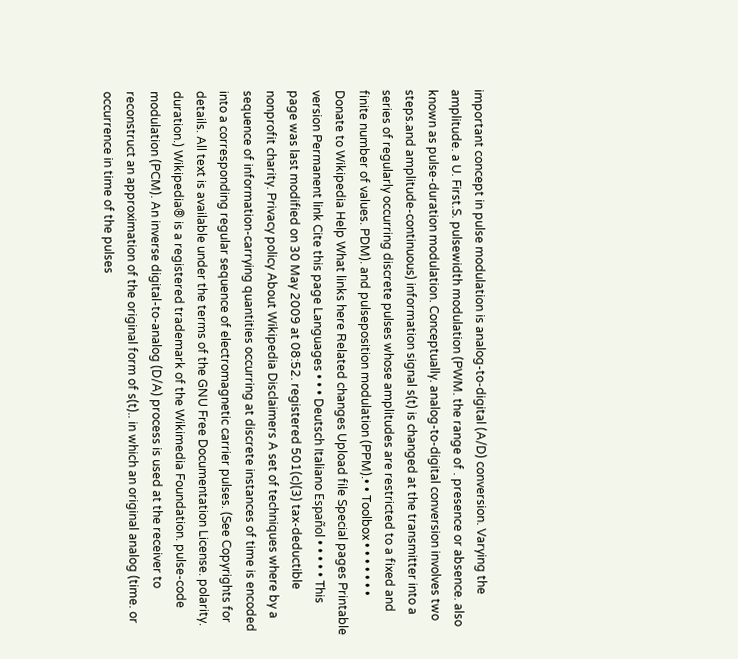important concept in pulse modulation is analog-to-digital (A/D) conversion. Varying the amplitude. a U. First.S. pulsewidth modulation (PWM. the range of . presence or absence. also known as pulse-duration modulation. Conceptually. analog-to-digital conversion involves two steps.and amplitude-continuous) information signal s(t) is changed at the transmitter into a series of regularly occurring discrete pulses whose amplitudes are restricted to a fixed and finite number of values. PDM). and pulseposition modulation (PPM).• • Toolbox • • • • • • • Donate to Wikipedia Help What links here Related changes Upload file Special pages Printable version Permanent link Cite this page Languages • • • Deutsch Italiano Español • • • • • This page was last modified on 30 May 2009 at 08:52. registered 501(c)(3) tax-deductible nonprofit charity. Privacy policy About Wikipedia Disclaimers A set of techniques where by a sequence of information-carrying quantities occurring at discrete instances of time is encoded into a corresponding regular sequence of electromagnetic carrier pulses. (See Copyrights for details. All text is available under the terms of the GNU Free Documentation License. polarity. duration.) Wikipedia® is a registered trademark of the Wikimedia Foundation. pulse-code modulation (PCM). An inverse digital-to-analog (D/A) process is used at the receiver to reconstruct an approximation of the original form of s(t).. in which an original analog (time. or occurrence in time of the pulses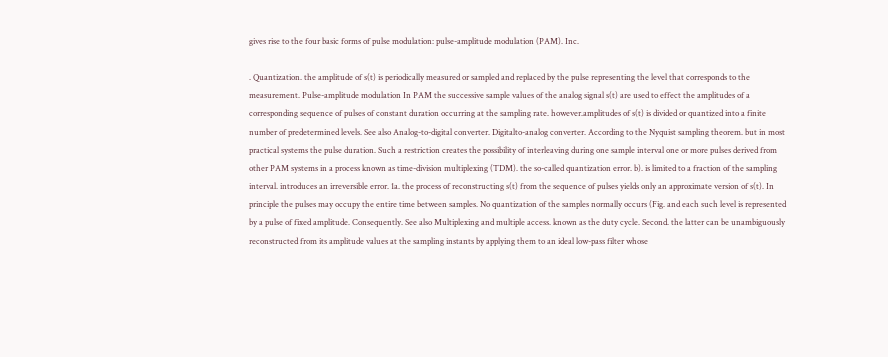gives rise to the four basic forms of pulse modulation: pulse-amplitude modulation (PAM). Inc.

. Quantization. the amplitude of s(t) is periodically measured or sampled and replaced by the pulse representing the level that corresponds to the measurement. Pulse-amplitude modulation In PAM the successive sample values of the analog signal s(t) are used to effect the amplitudes of a corresponding sequence of pulses of constant duration occurring at the sampling rate. however.amplitudes of s(t) is divided or quantized into a finite number of predetermined levels. See also Analog-to-digital converter. Digitalto-analog converter. According to the Nyquist sampling theorem. but in most practical systems the pulse duration. Such a restriction creates the possibility of interleaving during one sample interval one or more pulses derived from other PAM systems in a process known as time-division multiplexing (TDM). the so-called quantization error. b). is limited to a fraction of the sampling interval. introduces an irreversible error. 1a. the process of reconstructing s(t) from the sequence of pulses yields only an approximate version of s(t). In principle the pulses may occupy the entire time between samples. No quantization of the samples normally occurs (Fig. and each such level is represented by a pulse of fixed amplitude. Consequently. See also Multiplexing and multiple access. known as the duty cycle. Second. the latter can be unambiguously reconstructed from its amplitude values at the sampling instants by applying them to an ideal low-pass filter whose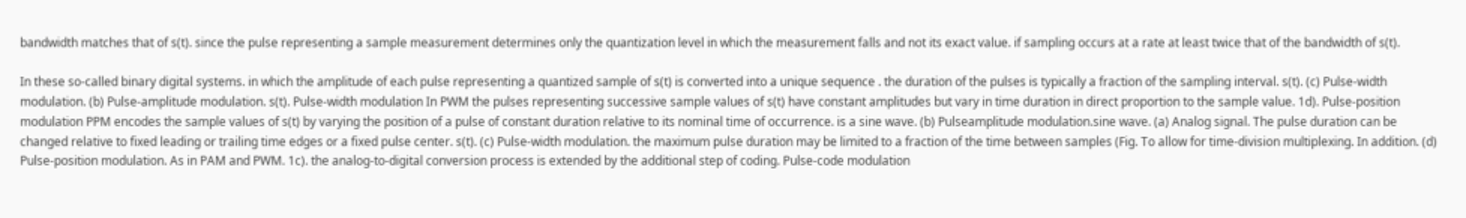bandwidth matches that of s(t). since the pulse representing a sample measurement determines only the quantization level in which the measurement falls and not its exact value. if sampling occurs at a rate at least twice that of the bandwidth of s(t).

In these so-called binary digital systems. in which the amplitude of each pulse representing a quantized sample of s(t) is converted into a unique sequence . the duration of the pulses is typically a fraction of the sampling interval. s(t). (c) Pulse-width modulation. (b) Pulse-amplitude modulation. s(t). Pulse-width modulation In PWM the pulses representing successive sample values of s(t) have constant amplitudes but vary in time duration in direct proportion to the sample value. 1d). Pulse-position modulation PPM encodes the sample values of s(t) by varying the position of a pulse of constant duration relative to its nominal time of occurrence. is a sine wave. (b) Pulseamplitude modulation.sine wave. (a) Analog signal. The pulse duration can be changed relative to fixed leading or trailing time edges or a fixed pulse center. s(t). (c) Pulse-width modulation. the maximum pulse duration may be limited to a fraction of the time between samples (Fig. To allow for time-division multiplexing. In addition. (d) Pulse-position modulation. As in PAM and PWM. 1c). the analog-to-digital conversion process is extended by the additional step of coding. Pulse-code modulation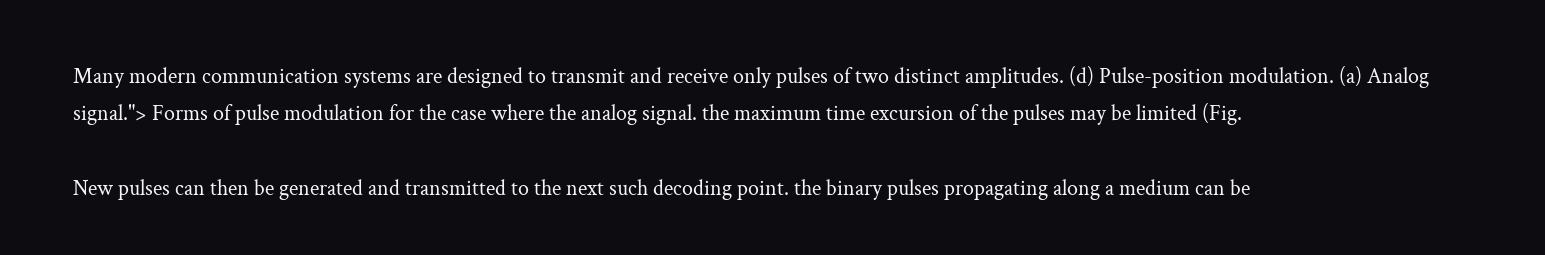Many modern communication systems are designed to transmit and receive only pulses of two distinct amplitudes. (d) Pulse-position modulation. (a) Analog signal."> Forms of pulse modulation for the case where the analog signal. the maximum time excursion of the pulses may be limited (Fig.

New pulses can then be generated and transmitted to the next such decoding point. the binary pulses propagating along a medium can be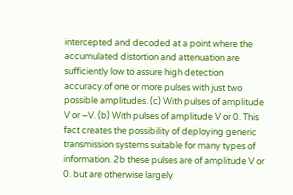intercepted and decoded at a point where the accumulated distortion and attenuation are sufficiently low to assure high detection accuracy.of one or more pulses with just two possible amplitudes. (c) With pulses of amplitude V or −V. (b) With pulses of amplitude V or 0. This fact creates the possibility of deploying generic transmission systems suitable for many types of information. 2b these pulses are of amplitude V or 0. but are otherwise largely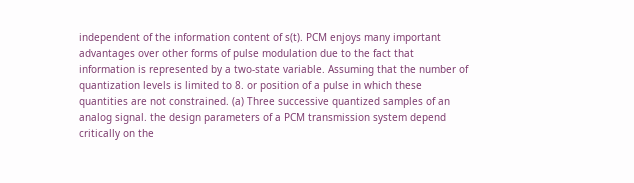independent of the information content of s(t). PCM enjoys many important advantages over other forms of pulse modulation due to the fact that information is represented by a two-state variable. Assuming that the number of quantization levels is limited to 8. or position of a pulse in which these quantities are not constrained. (a) Three successive quantized samples of an analog signal. the design parameters of a PCM transmission system depend critically on the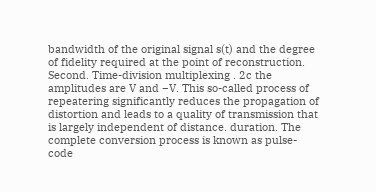bandwidth of the original signal s(t) and the degree of fidelity required at the point of reconstruction. Second. Time-division multiplexing . 2c the amplitudes are V and −V. This so-called process of repeatering significantly reduces the propagation of distortion and leads to a quality of transmission that is largely independent of distance. duration. The complete conversion process is known as pulse-code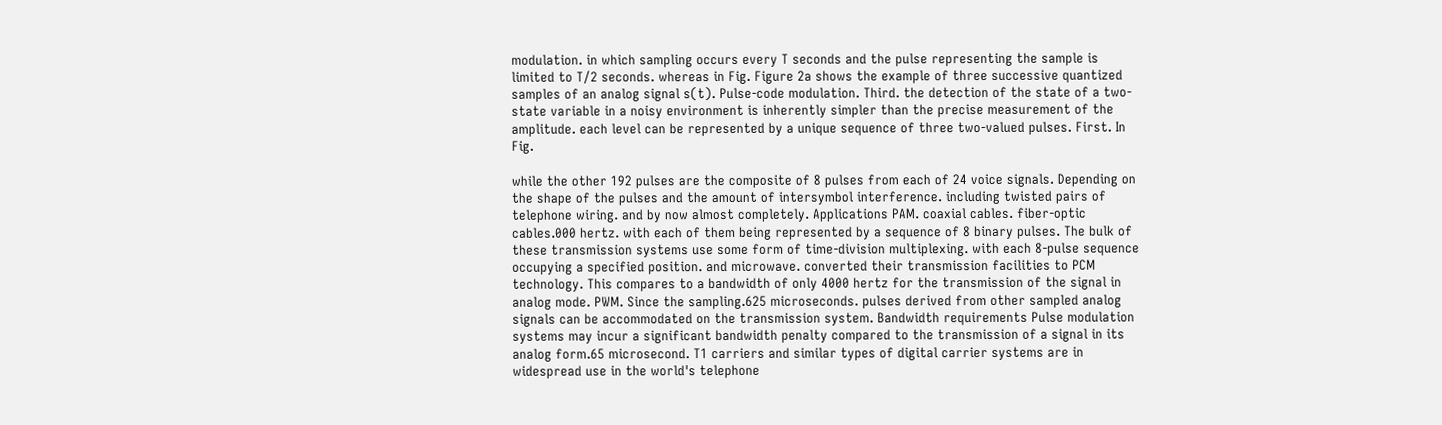modulation. in which sampling occurs every T seconds and the pulse representing the sample is limited to T/2 seconds. whereas in Fig. Figure 2a shows the example of three successive quantized samples of an analog signal s(t). Pulse-code modulation. Third. the detection of the state of a two-state variable in a noisy environment is inherently simpler than the precise measurement of the amplitude. each level can be represented by a unique sequence of three two-valued pulses. First. In Fig.

while the other 192 pulses are the composite of 8 pulses from each of 24 voice signals. Depending on the shape of the pulses and the amount of intersymbol interference. including twisted pairs of telephone wiring. and by now almost completely. Applications PAM. coaxial cables. fiber-optic cables.000 hertz. with each of them being represented by a sequence of 8 binary pulses. The bulk of these transmission systems use some form of time-division multiplexing. with each 8-pulse sequence occupying a specified position. and microwave. converted their transmission facilities to PCM technology. This compares to a bandwidth of only 4000 hertz for the transmission of the signal in analog mode. PWM. Since the sampling.625 microseconds. pulses derived from other sampled analog signals can be accommodated on the transmission system. Bandwidth requirements Pulse modulation systems may incur a significant bandwidth penalty compared to the transmission of a signal in its analog form.65 microsecond. T1 carriers and similar types of digital carrier systems are in widespread use in the world's telephone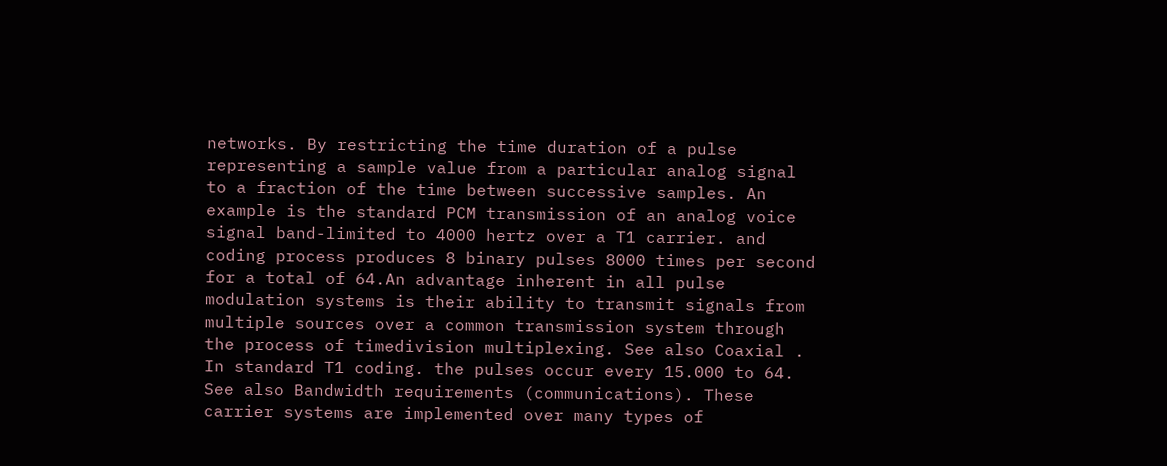networks. By restricting the time duration of a pulse representing a sample value from a particular analog signal to a fraction of the time between successive samples. An example is the standard PCM transmission of an analog voice signal band-limited to 4000 hertz over a T1 carrier. and coding process produces 8 binary pulses 8000 times per second for a total of 64.An advantage inherent in all pulse modulation systems is their ability to transmit signals from multiple sources over a common transmission system through the process of timedivision multiplexing. See also Coaxial . In standard T1 coding. the pulses occur every 15.000 to 64. See also Bandwidth requirements (communications). These carrier systems are implemented over many types of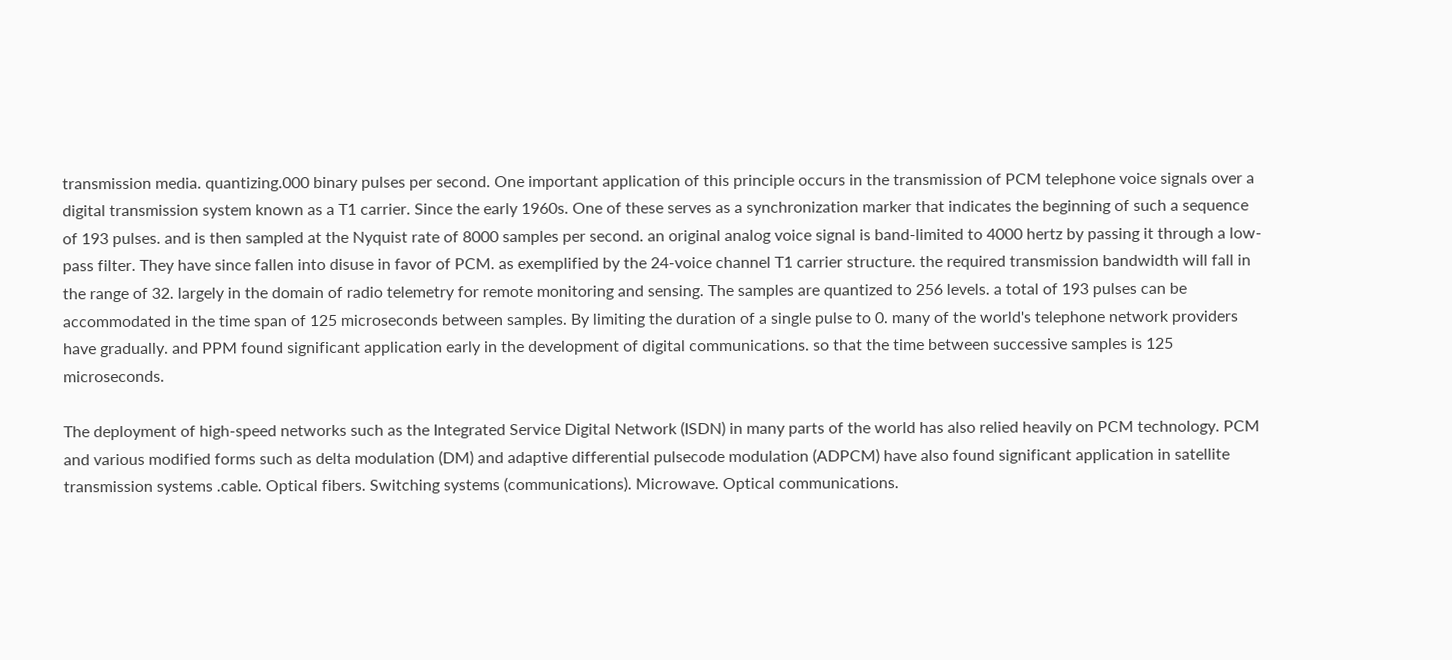transmission media. quantizing.000 binary pulses per second. One important application of this principle occurs in the transmission of PCM telephone voice signals over a digital transmission system known as a T1 carrier. Since the early 1960s. One of these serves as a synchronization marker that indicates the beginning of such a sequence of 193 pulses. and is then sampled at the Nyquist rate of 8000 samples per second. an original analog voice signal is band-limited to 4000 hertz by passing it through a low-pass filter. They have since fallen into disuse in favor of PCM. as exemplified by the 24-voice channel T1 carrier structure. the required transmission bandwidth will fall in the range of 32. largely in the domain of radio telemetry for remote monitoring and sensing. The samples are quantized to 256 levels. a total of 193 pulses can be accommodated in the time span of 125 microseconds between samples. By limiting the duration of a single pulse to 0. many of the world's telephone network providers have gradually. and PPM found significant application early in the development of digital communications. so that the time between successive samples is 125 microseconds.

The deployment of high-speed networks such as the Integrated Service Digital Network (ISDN) in many parts of the world has also relied heavily on PCM technology. PCM and various modified forms such as delta modulation (DM) and adaptive differential pulsecode modulation (ADPCM) have also found significant application in satellite transmission systems .cable. Optical fibers. Switching systems (communications). Microwave. Optical communications.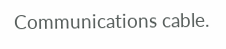Communications cable.